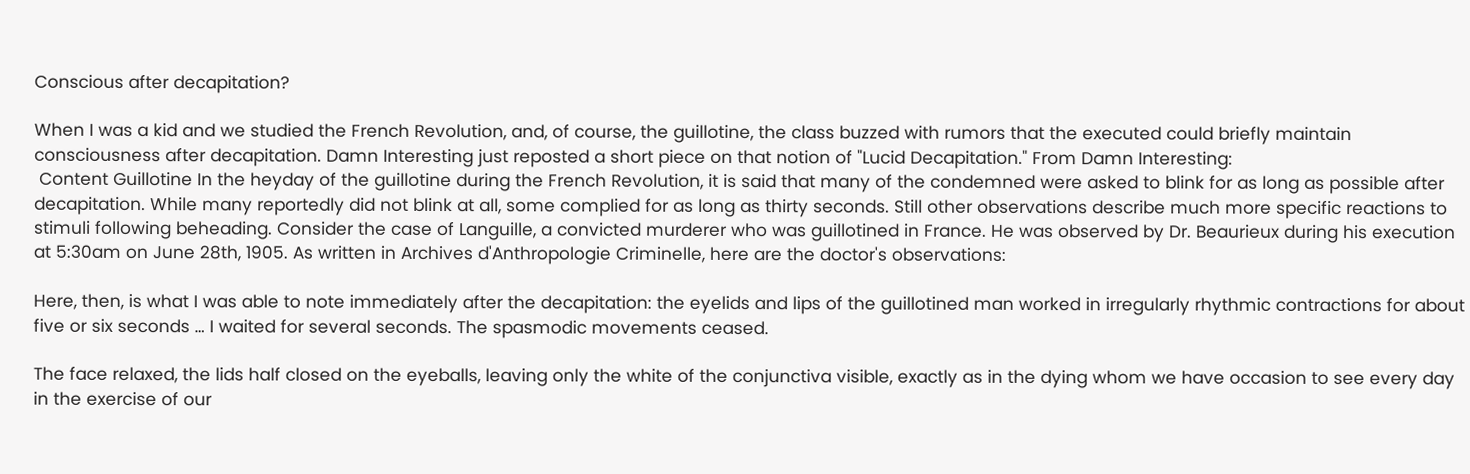Conscious after decapitation?

When I was a kid and we studied the French Revolution, and, of course, the guillotine, the class buzzed with rumors that the executed could briefly maintain consciousness after decapitation. Damn Interesting just reposted a short piece on that notion of "Lucid Decapitation." From Damn Interesting:
 Content Guillotine In the heyday of the guillotine during the French Revolution, it is said that many of the condemned were asked to blink for as long as possible after decapitation. While many reportedly did not blink at all, some complied for as long as thirty seconds. Still other observations describe much more specific reactions to stimuli following beheading. Consider the case of Languille, a convicted murderer who was guillotined in France. He was observed by Dr. Beaurieux during his execution at 5:30am on June 28th, 1905. As written in Archives d'Anthropologie Criminelle, here are the doctor's observations:

Here, then, is what I was able to note immediately after the decapitation: the eyelids and lips of the guillotined man worked in irregularly rhythmic contractions for about five or six seconds … I waited for several seconds. The spasmodic movements ceased.

The face relaxed, the lids half closed on the eyeballs, leaving only the white of the conjunctiva visible, exactly as in the dying whom we have occasion to see every day in the exercise of our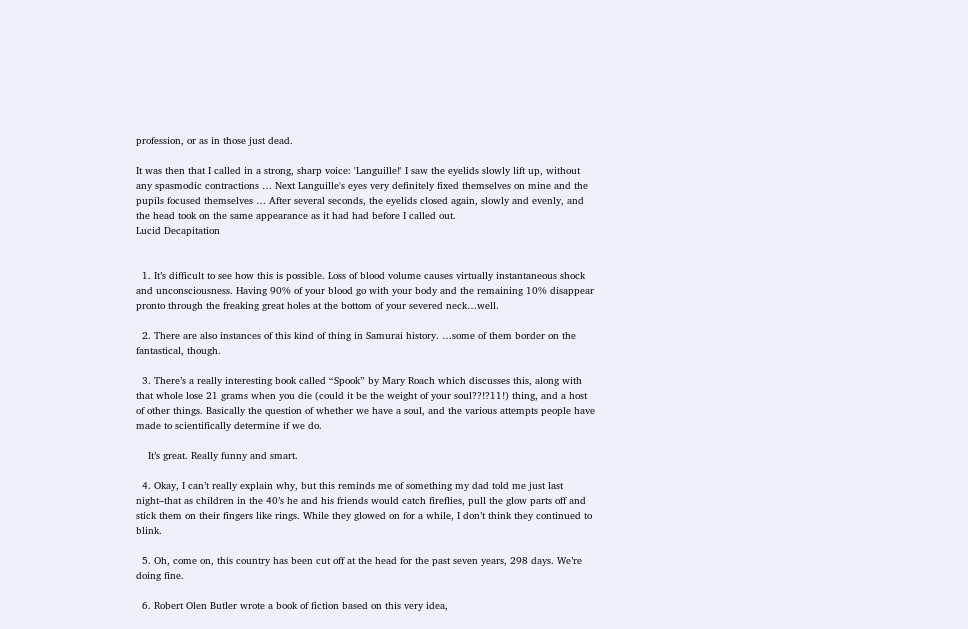profession, or as in those just dead.

It was then that I called in a strong, sharp voice: 'Languille!' I saw the eyelids slowly lift up, without any spasmodic contractions … Next Languille's eyes very definitely fixed themselves on mine and the pupils focused themselves … After several seconds, the eyelids closed again, slowly and evenly, and the head took on the same appearance as it had had before I called out.
Lucid Decapitation


  1. It’s difficult to see how this is possible. Loss of blood volume causes virtually instantaneous shock and unconsciousness. Having 90% of your blood go with your body and the remaining 10% disappear pronto through the freaking great holes at the bottom of your severed neck…well.

  2. There are also instances of this kind of thing in Samurai history. …some of them border on the fantastical, though.

  3. There’s a really interesting book called “Spook” by Mary Roach which discusses this, along with that whole lose 21 grams when you die (could it be the weight of your soul??!?11!) thing, and a host of other things. Basically the question of whether we have a soul, and the various attempts people have made to scientifically determine if we do.

    It’s great. Really funny and smart.

  4. Okay, I can’t really explain why, but this reminds me of something my dad told me just last night–that as children in the 40’s he and his friends would catch fireflies, pull the glow parts off and stick them on their fingers like rings. While they glowed on for a while, I don’t think they continued to blink.

  5. Oh, come on, this country has been cut off at the head for the past seven years, 298 days. We’re doing fine.

  6. Robert Olen Butler wrote a book of fiction based on this very idea,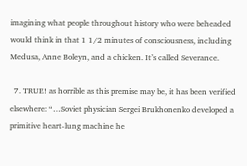imagining what people throughout history who were beheaded would think in that 1 1/2 minutes of consciousness, including Medusa, Anne Boleyn, and a chicken. It’s called Severance.

  7. TRUE! as horrible as this premise may be, it has been verified elsewhere: “…Soviet physician Sergei Brukhonenko developed a primitive heart-lung machine he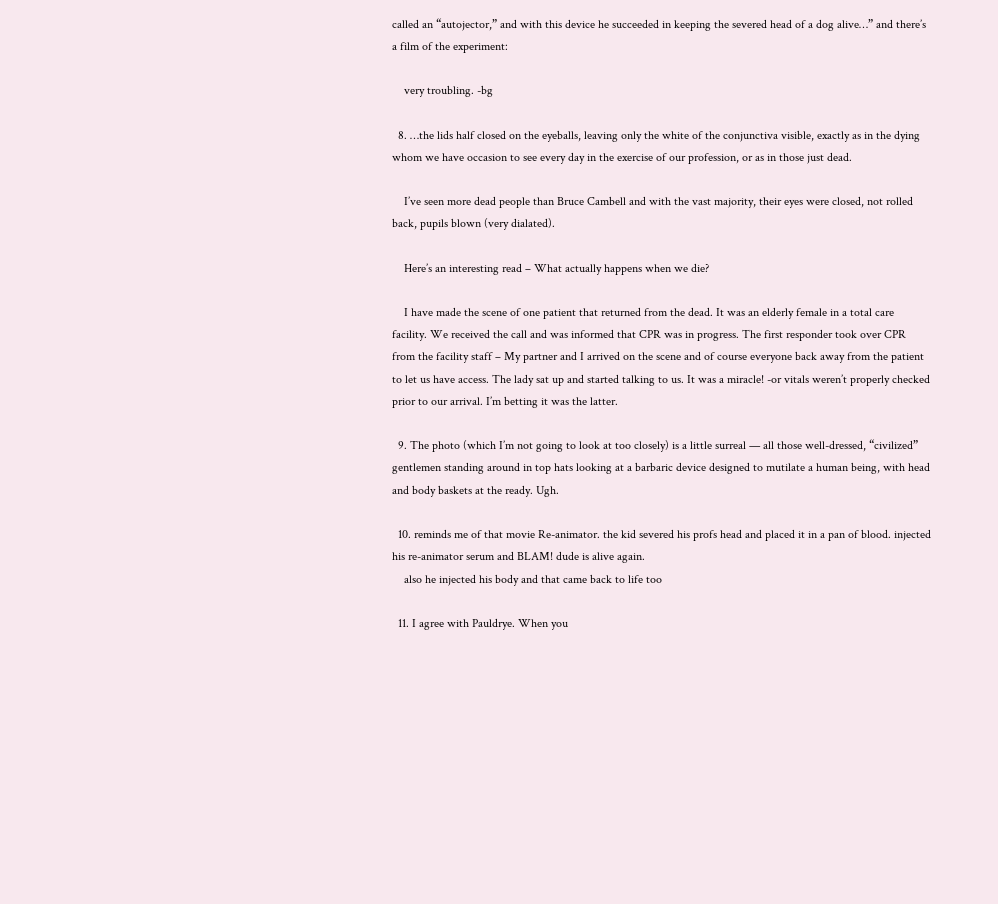called an “autojector,” and with this device he succeeded in keeping the severed head of a dog alive…” and there’s a film of the experiment:

    very troubling. -bg

  8. …the lids half closed on the eyeballs, leaving only the white of the conjunctiva visible, exactly as in the dying whom we have occasion to see every day in the exercise of our profession, or as in those just dead.

    I’ve seen more dead people than Bruce Cambell and with the vast majority, their eyes were closed, not rolled back, pupils blown (very dialated).

    Here’s an interesting read – What actually happens when we die?

    I have made the scene of one patient that returned from the dead. It was an elderly female in a total care facility. We received the call and was informed that CPR was in progress. The first responder took over CPR from the facility staff – My partner and I arrived on the scene and of course everyone back away from the patient to let us have access. The lady sat up and started talking to us. It was a miracle! -or vitals weren’t properly checked prior to our arrival. I’m betting it was the latter.

  9. The photo (which I’m not going to look at too closely) is a little surreal — all those well-dressed, “civilized” gentlemen standing around in top hats looking at a barbaric device designed to mutilate a human being, with head and body baskets at the ready. Ugh.

  10. reminds me of that movie Re-animator. the kid severed his profs head and placed it in a pan of blood. injected his re-animator serum and BLAM! dude is alive again.
    also he injected his body and that came back to life too

  11. I agree with Pauldrye. When you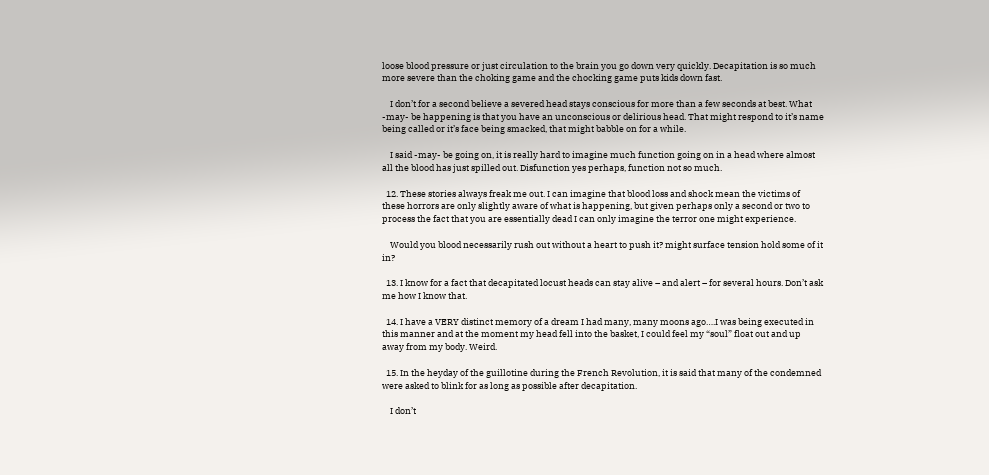loose blood pressure or just circulation to the brain you go down very quickly. Decapitation is so much more severe than the choking game and the chocking game puts kids down fast.

    I don’t for a second believe a severed head stays conscious for more than a few seconds at best. What -may- be happening is that you have an unconscious or delirious head. That might respond to it’s name being called or it’s face being smacked, that might babble on for a while.

    I said -may- be going on, it is really hard to imagine much function going on in a head where almost all the blood has just spilled out. Disfunction yes perhaps, function not so much.

  12. These stories always freak me out. I can imagine that blood loss and shock mean the victims of these horrors are only slightly aware of what is happening, but given perhaps only a second or two to process the fact that you are essentially dead I can only imagine the terror one might experience.

    Would you blood necessarily rush out without a heart to push it? might surface tension hold some of it in?

  13. I know for a fact that decapitated locust heads can stay alive – and alert – for several hours. Don’t ask me how I know that.

  14. I have a VERY distinct memory of a dream I had many, many moons ago….I was being executed in this manner and at the moment my head fell into the basket, I could feel my “soul” float out and up away from my body. Weird.

  15. In the heyday of the guillotine during the French Revolution, it is said that many of the condemned were asked to blink for as long as possible after decapitation.

    I don’t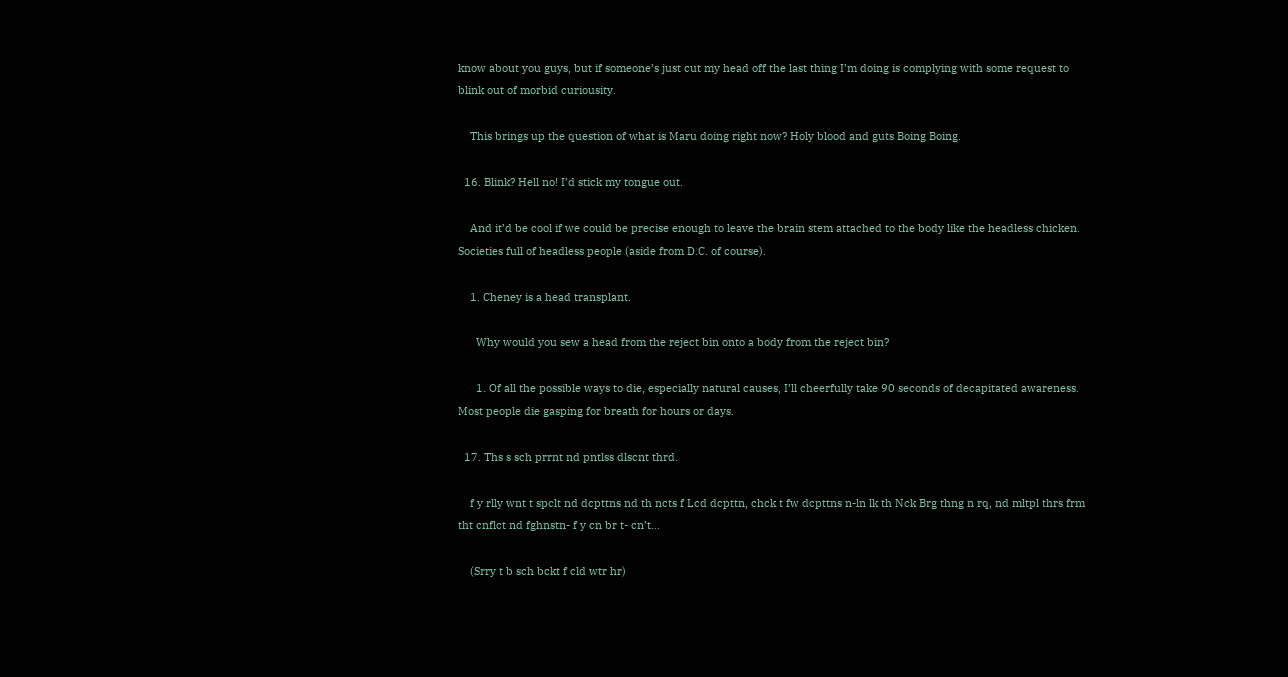know about you guys, but if someone’s just cut my head off the last thing I’m doing is complying with some request to blink out of morbid curiousity.

    This brings up the question of what is Maru doing right now? Holy blood and guts Boing Boing.

  16. Blink? Hell no! I’d stick my tongue out.

    And it’d be cool if we could be precise enough to leave the brain stem attached to the body like the headless chicken. Societies full of headless people (aside from D.C. of course).

    1. Cheney is a head transplant.

      Why would you sew a head from the reject bin onto a body from the reject bin?

      1. Of all the possible ways to die, especially natural causes, I’ll cheerfully take 90 seconds of decapitated awareness. Most people die gasping for breath for hours or days.

  17. Ths s sch prrnt nd pntlss dlscnt thrd.

    f y rlly wnt t spclt nd dcpttns nd th ncts f Lcd dcpttn, chck t fw dcpttns n-ln lk th Nck Brg thng n rq, nd mltpl thrs frm tht cnflct nd fghnstn- f y cn br t- cn’t…

    (Srry t b sch bckt f cld wtr hr)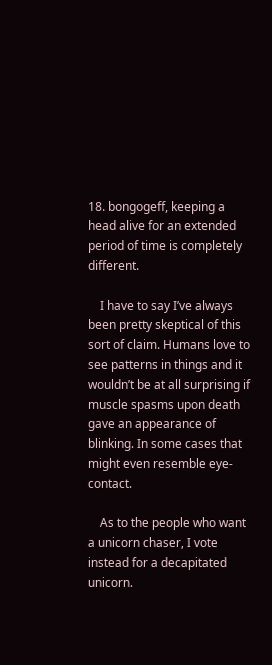18. bongogeff, keeping a head alive for an extended period of time is completely different.

    I have to say I’ve always been pretty skeptical of this sort of claim. Humans love to see patterns in things and it wouldn’t be at all surprising if muscle spasms upon death gave an appearance of blinking. In some cases that might even resemble eye-contact.

    As to the people who want a unicorn chaser, I vote instead for a decapitated unicorn.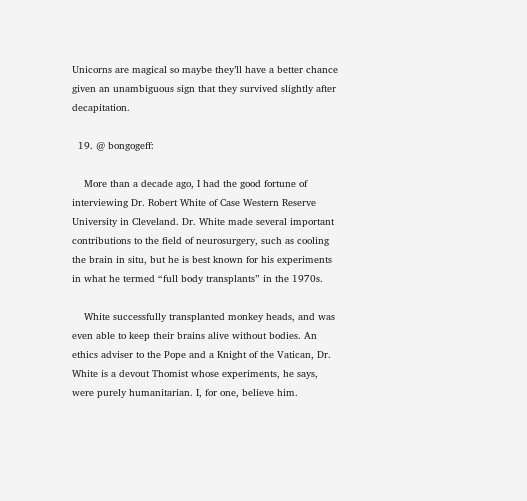Unicorns are magical so maybe they’ll have a better chance given an unambiguous sign that they survived slightly after decapitation.

  19. @ bongogeff:

    More than a decade ago, I had the good fortune of interviewing Dr. Robert White of Case Western Reserve University in Cleveland. Dr. White made several important contributions to the field of neurosurgery, such as cooling the brain in situ, but he is best known for his experiments in what he termed “full body transplants” in the 1970s.

    White successfully transplanted monkey heads, and was even able to keep their brains alive without bodies. An ethics adviser to the Pope and a Knight of the Vatican, Dr. White is a devout Thomist whose experiments, he says, were purely humanitarian. I, for one, believe him.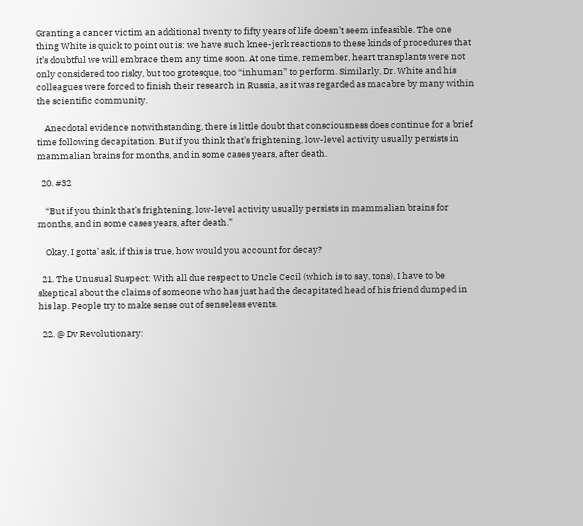Granting a cancer victim an additional twenty to fifty years of life doesn’t seem infeasible. The one thing White is quick to point out is: we have such knee-jerk reactions to these kinds of procedures that it’s doubtful we will embrace them any time soon. At one time, remember, heart transplants were not only considered too risky, but too grotesque, too “inhuman” to perform. Similarly, Dr. White and his colleagues were forced to finish their research in Russia, as it was regarded as macabre by many within the scientific community.

    Anecdotal evidence notwithstanding, there is little doubt that consciousness does continue for a brief time following decapitation. But if you think that’s frightening, low-level activity usually persists in mammalian brains for months, and in some cases years, after death.

  20. #32

    “But if you think that’s frightening, low-level activity usually persists in mammalian brains for months, and in some cases years, after death.”

    Okay, I gotta’ ask, if this is true, how would you account for decay?

  21. The Unusual Suspect: With all due respect to Uncle Cecil (which is to say, tons), I have to be skeptical about the claims of someone who has just had the decapitated head of his friend dumped in his lap. People try to make sense out of senseless events.

  22. @ Dv Revolutionary: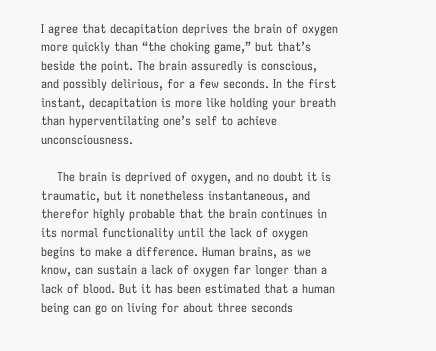I agree that decapitation deprives the brain of oxygen more quickly than “the choking game,” but that’s beside the point. The brain assuredly is conscious, and possibly delirious, for a few seconds. In the first instant, decapitation is more like holding your breath than hyperventilating one’s self to achieve unconsciousness.

    The brain is deprived of oxygen, and no doubt it is traumatic, but it nonetheless instantaneous, and therefor highly probable that the brain continues in its normal functionality until the lack of oxygen begins to make a difference. Human brains, as we know, can sustain a lack of oxygen far longer than a lack of blood. But it has been estimated that a human being can go on living for about three seconds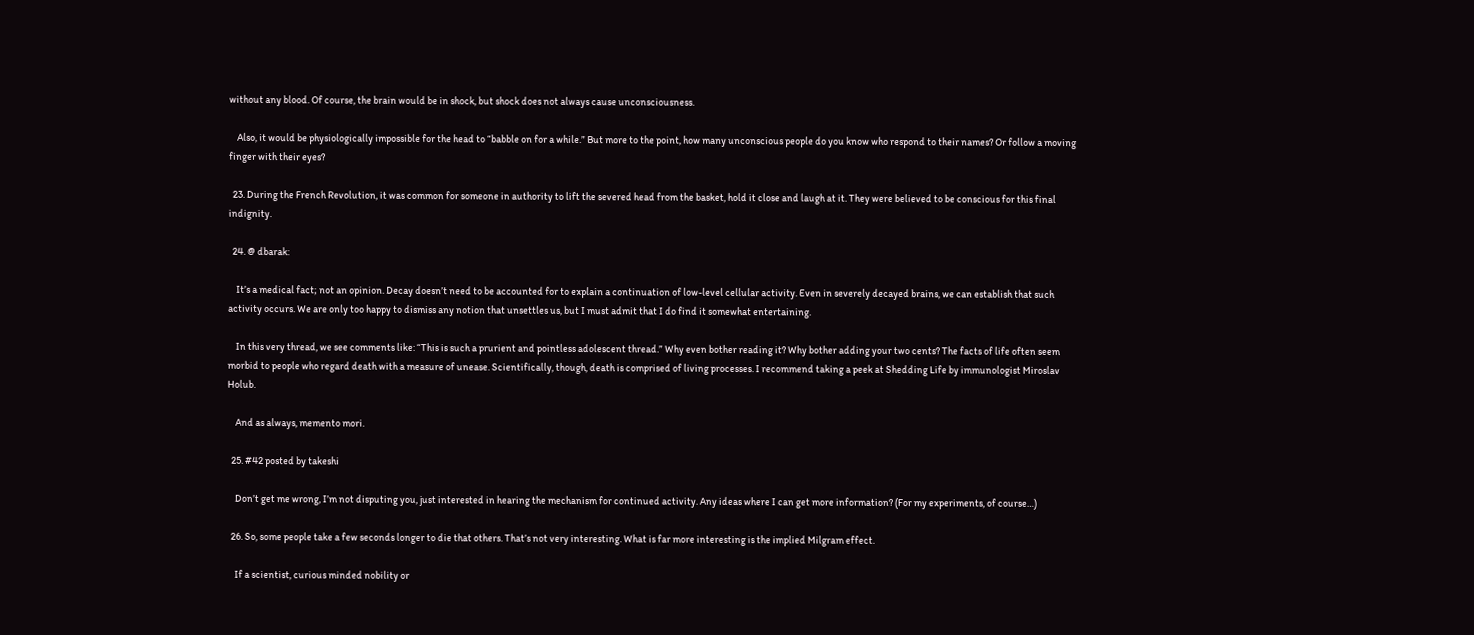without any blood. Of course, the brain would be in shock, but shock does not always cause unconsciousness.

    Also, it would be physiologically impossible for the head to “babble on for a while.” But more to the point, how many unconscious people do you know who respond to their names? Or follow a moving finger with their eyes?

  23. During the French Revolution, it was common for someone in authority to lift the severed head from the basket, hold it close and laugh at it. They were believed to be conscious for this final indignity.

  24. @ dbarak:

    It’s a medical fact; not an opinion. Decay doesn’t need to be accounted for to explain a continuation of low-level cellular activity. Even in severely decayed brains, we can establish that such activity occurs. We are only too happy to dismiss any notion that unsettles us, but I must admit that I do find it somewhat entertaining.

    In this very thread, we see comments like: “This is such a prurient and pointless adolescent thread.” Why even bother reading it? Why bother adding your two cents? The facts of life often seem morbid to people who regard death with a measure of unease. Scientifically, though, death is comprised of living processes. I recommend taking a peek at Shedding Life by immunologist Miroslav Holub.

    And as always, memento mori.

  25. #42 posted by takeshi

    Don’t get me wrong, I’m not disputing you, just interested in hearing the mechanism for continued activity. Any ideas where I can get more information? (For my experiments, of course…)

  26. So, some people take a few seconds longer to die that others. That’s not very interesting. What is far more interesting is the implied Milgram effect.

    If a scientist, curious minded nobility or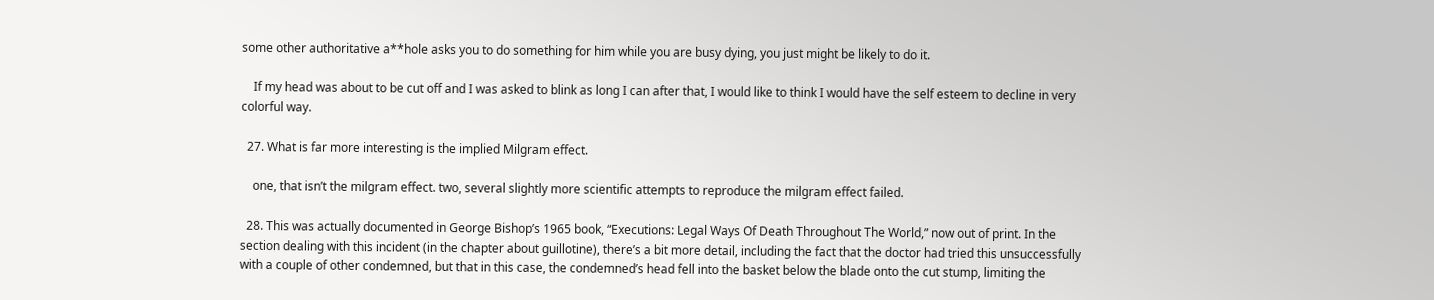some other authoritative a**hole asks you to do something for him while you are busy dying, you just might be likely to do it.

    If my head was about to be cut off and I was asked to blink as long I can after that, I would like to think I would have the self esteem to decline in very colorful way.

  27. What is far more interesting is the implied Milgram effect.

    one, that isn’t the milgram effect. two, several slightly more scientific attempts to reproduce the milgram effect failed.

  28. This was actually documented in George Bishop’s 1965 book, “Executions: Legal Ways Of Death Throughout The World,” now out of print. In the section dealing with this incident (in the chapter about guillotine), there’s a bit more detail, including the fact that the doctor had tried this unsuccessfully with a couple of other condemned, but that in this case, the condemned’s head fell into the basket below the blade onto the cut stump, limiting the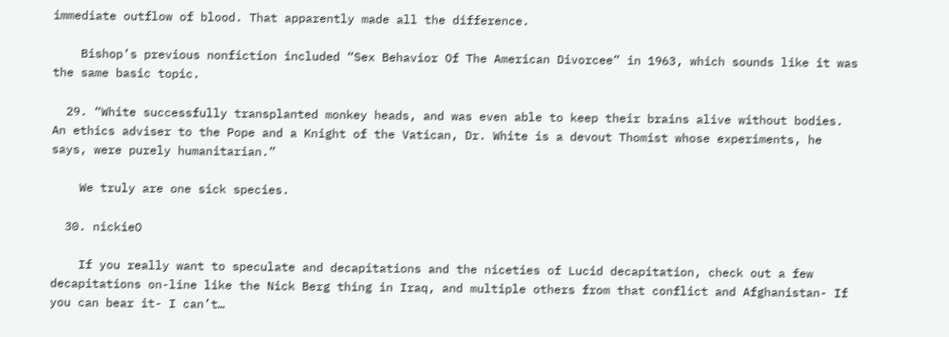immediate outflow of blood. That apparently made all the difference.

    Bishop’s previous nonfiction included “Sex Behavior Of The American Divorcee” in 1963, which sounds like it was the same basic topic.

  29. “White successfully transplanted monkey heads, and was even able to keep their brains alive without bodies. An ethics adviser to the Pope and a Knight of the Vatican, Dr. White is a devout Thomist whose experiments, he says, were purely humanitarian.”

    We truly are one sick species.

  30. nickieO

    If you really want to speculate and decapitations and the niceties of Lucid decapitation, check out a few decapitations on-line like the Nick Berg thing in Iraq, and multiple others from that conflict and Afghanistan- If you can bear it- I can’t…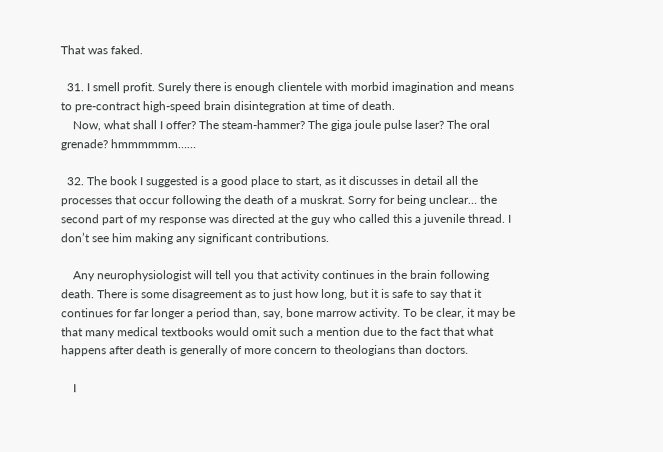That was faked.

  31. I smell profit. Surely there is enough clientele with morbid imagination and means to pre-contract high-speed brain disintegration at time of death.
    Now, what shall I offer? The steam-hammer? The giga joule pulse laser? The oral grenade? hmmmmmm……

  32. The book I suggested is a good place to start, as it discusses in detail all the processes that occur following the death of a muskrat. Sorry for being unclear… the second part of my response was directed at the guy who called this a juvenile thread. I don’t see him making any significant contributions.

    Any neurophysiologist will tell you that activity continues in the brain following death. There is some disagreement as to just how long, but it is safe to say that it continues for far longer a period than, say, bone marrow activity. To be clear, it may be that many medical textbooks would omit such a mention due to the fact that what happens after death is generally of more concern to theologians than doctors.

    I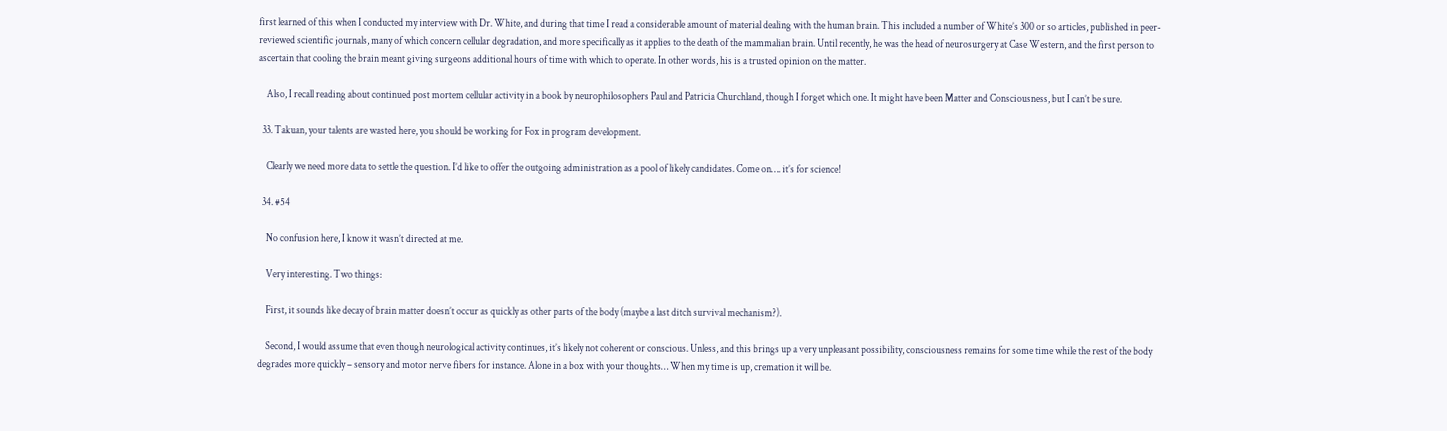first learned of this when I conducted my interview with Dr. White, and during that time I read a considerable amount of material dealing with the human brain. This included a number of White’s 300 or so articles, published in peer-reviewed scientific journals, many of which concern cellular degradation, and more specifically as it applies to the death of the mammalian brain. Until recently, he was the head of neurosurgery at Case Western, and the first person to ascertain that cooling the brain meant giving surgeons additional hours of time with which to operate. In other words, his is a trusted opinion on the matter.

    Also, I recall reading about continued post mortem cellular activity in a book by neurophilosophers Paul and Patricia Churchland, though I forget which one. It might have been Matter and Consciousness, but I can’t be sure.

  33. Takuan, your talents are wasted here, you should be working for Fox in program development.

    Clearly we need more data to settle the question. I’d like to offer the outgoing administration as a pool of likely candidates. Come on…. it’s for science!

  34. #54

    No confusion here, I know it wasn’t directed at me.

    Very interesting. Two things:

    First, it sounds like decay of brain matter doesn’t occur as quickly as other parts of the body (maybe a last ditch survival mechanism?).

    Second, I would assume that even though neurological activity continues, it’s likely not coherent or conscious. Unless, and this brings up a very unpleasant possibility, consciousness remains for some time while the rest of the body degrades more quickly – sensory and motor nerve fibers for instance. Alone in a box with your thoughts… When my time is up, cremation it will be.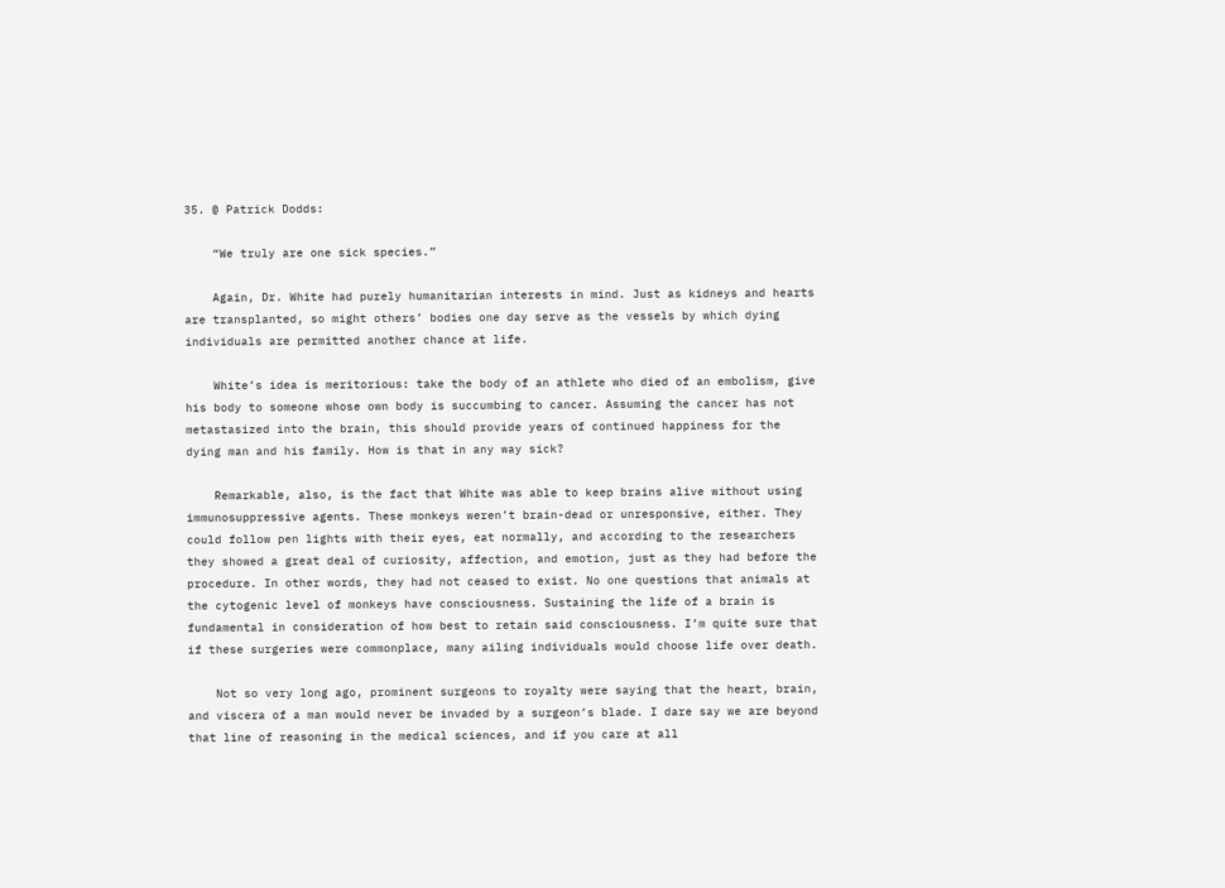35. @ Patrick Dodds:

    “We truly are one sick species.”

    Again, Dr. White had purely humanitarian interests in mind. Just as kidneys and hearts are transplanted, so might others’ bodies one day serve as the vessels by which dying individuals are permitted another chance at life.

    White’s idea is meritorious: take the body of an athlete who died of an embolism, give his body to someone whose own body is succumbing to cancer. Assuming the cancer has not metastasized into the brain, this should provide years of continued happiness for the dying man and his family. How is that in any way sick?

    Remarkable, also, is the fact that White was able to keep brains alive without using immunosuppressive agents. These monkeys weren’t brain-dead or unresponsive, either. They could follow pen lights with their eyes, eat normally, and according to the researchers they showed a great deal of curiosity, affection, and emotion, just as they had before the procedure. In other words, they had not ceased to exist. No one questions that animals at the cytogenic level of monkeys have consciousness. Sustaining the life of a brain is fundamental in consideration of how best to retain said consciousness. I’m quite sure that if these surgeries were commonplace, many ailing individuals would choose life over death.

    Not so very long ago, prominent surgeons to royalty were saying that the heart, brain, and viscera of a man would never be invaded by a surgeon’s blade. I dare say we are beyond that line of reasoning in the medical sciences, and if you care at all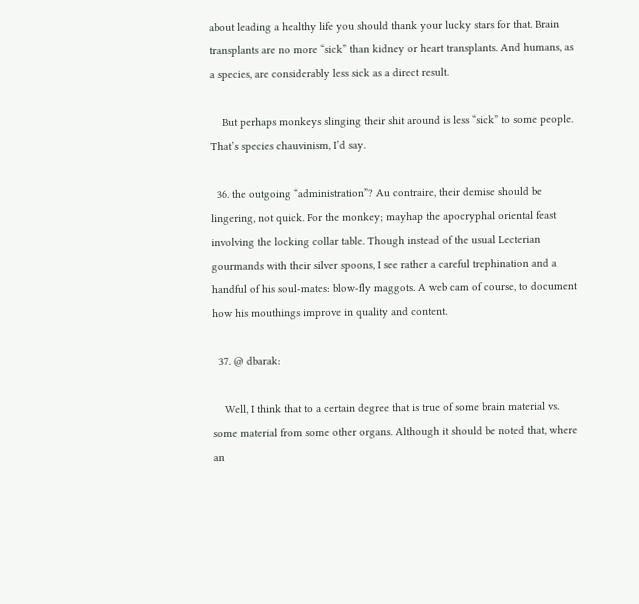about leading a healthy life you should thank your lucky stars for that. Brain transplants are no more “sick” than kidney or heart transplants. And humans, as a species, are considerably less sick as a direct result.

    But perhaps monkeys slinging their shit around is less “sick” to some people. That’s species chauvinism, I’d say.

  36. the outgoing “administration”? Au contraire, their demise should be lingering, not quick. For the monkey; mayhap the apocryphal oriental feast involving the locking collar table. Though instead of the usual Lecterian gourmands with their silver spoons, I see rather a careful trephination and a handful of his soul-mates: blow-fly maggots. A web cam of course, to document how his mouthings improve in quality and content.

  37. @ dbarak:

    Well, I think that to a certain degree that is true of some brain material vs. some material from some other organs. Although it should be noted that, where an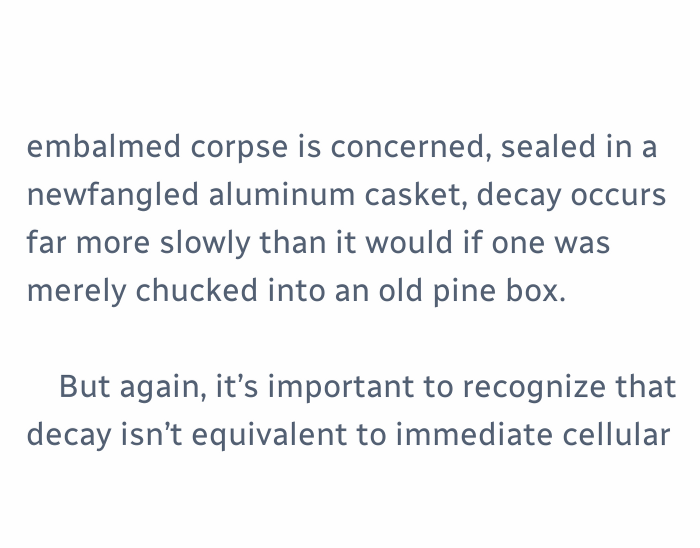embalmed corpse is concerned, sealed in a newfangled aluminum casket, decay occurs far more slowly than it would if one was merely chucked into an old pine box.

    But again, it’s important to recognize that decay isn’t equivalent to immediate cellular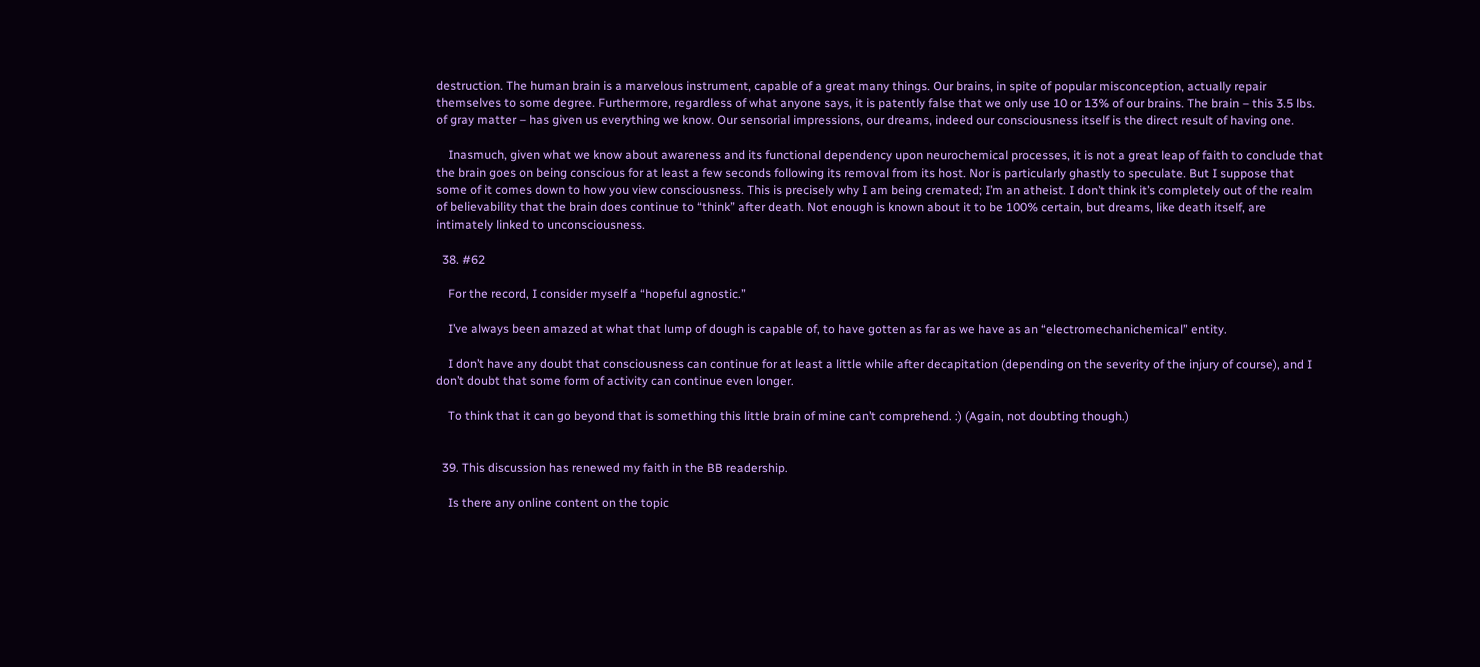destruction. The human brain is a marvelous instrument, capable of a great many things. Our brains, in spite of popular misconception, actually repair themselves to some degree. Furthermore, regardless of what anyone says, it is patently false that we only use 10 or 13% of our brains. The brain – this 3.5 lbs. of gray matter – has given us everything we know. Our sensorial impressions, our dreams, indeed our consciousness itself is the direct result of having one.

    Inasmuch, given what we know about awareness and its functional dependency upon neurochemical processes, it is not a great leap of faith to conclude that the brain goes on being conscious for at least a few seconds following its removal from its host. Nor is particularly ghastly to speculate. But I suppose that some of it comes down to how you view consciousness. This is precisely why I am being cremated; I’m an atheist. I don’t think it’s completely out of the realm of believability that the brain does continue to “think” after death. Not enough is known about it to be 100% certain, but dreams, like death itself, are intimately linked to unconsciousness.

  38. #62

    For the record, I consider myself a “hopeful agnostic.”

    I’ve always been amazed at what that lump of dough is capable of, to have gotten as far as we have as an “electromechanichemical” entity.

    I don’t have any doubt that consciousness can continue for at least a little while after decapitation (depending on the severity of the injury of course), and I don’t doubt that some form of activity can continue even longer.

    To think that it can go beyond that is something this little brain of mine can’t comprehend. :) (Again, not doubting though.)


  39. This discussion has renewed my faith in the BB readership.

    Is there any online content on the topic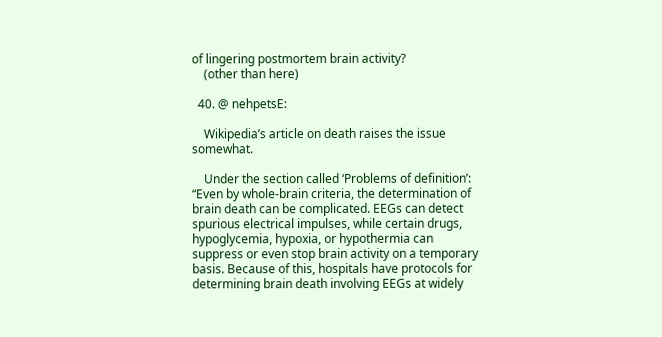of lingering postmortem brain activity?
    (other than here)

  40. @ nehpetsE:

    Wikipedia’s article on death raises the issue somewhat.

    Under the section called ‘Problems of definition’: “Even by whole-brain criteria, the determination of brain death can be complicated. EEGs can detect spurious electrical impulses, while certain drugs, hypoglycemia, hypoxia, or hypothermia can suppress or even stop brain activity on a temporary basis. Because of this, hospitals have protocols for determining brain death involving EEGs at widely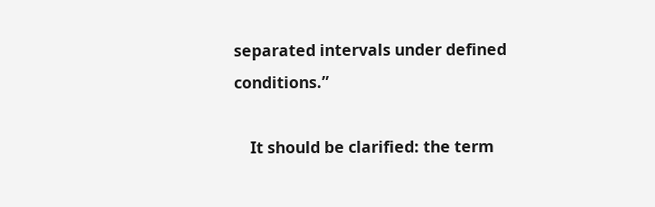separated intervals under defined conditions.”

    It should be clarified: the term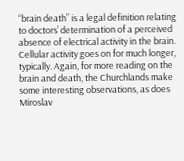“brain death” is a legal definition relating to doctors’ determination of a perceived absence of electrical activity in the brain. Cellular activity goes on for much longer, typically. Again, for more reading on the brain and death, the Churchlands make some interesting observations, as does Miroslav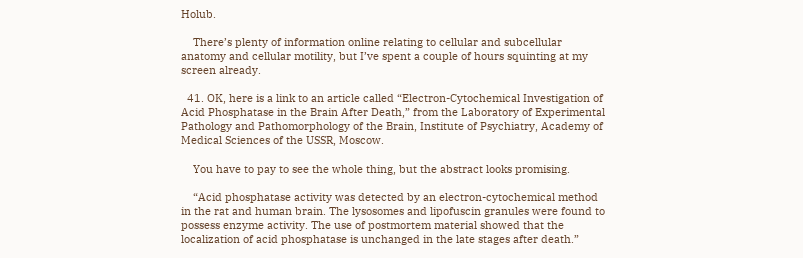Holub.

    There’s plenty of information online relating to cellular and subcellular anatomy and cellular motility, but I’ve spent a couple of hours squinting at my screen already.

  41. OK, here is a link to an article called “Electron-Cytochemical Investigation of Acid Phosphatase in the Brain After Death,” from the Laboratory of Experimental Pathology and Pathomorphology of the Brain, Institute of Psychiatry, Academy of Medical Sciences of the USSR, Moscow.

    You have to pay to see the whole thing, but the abstract looks promising.

    “Acid phosphatase activity was detected by an electron-cytochemical method in the rat and human brain. The lysosomes and lipofuscin granules were found to possess enzyme activity. The use of postmortem material showed that the localization of acid phosphatase is unchanged in the late stages after death.”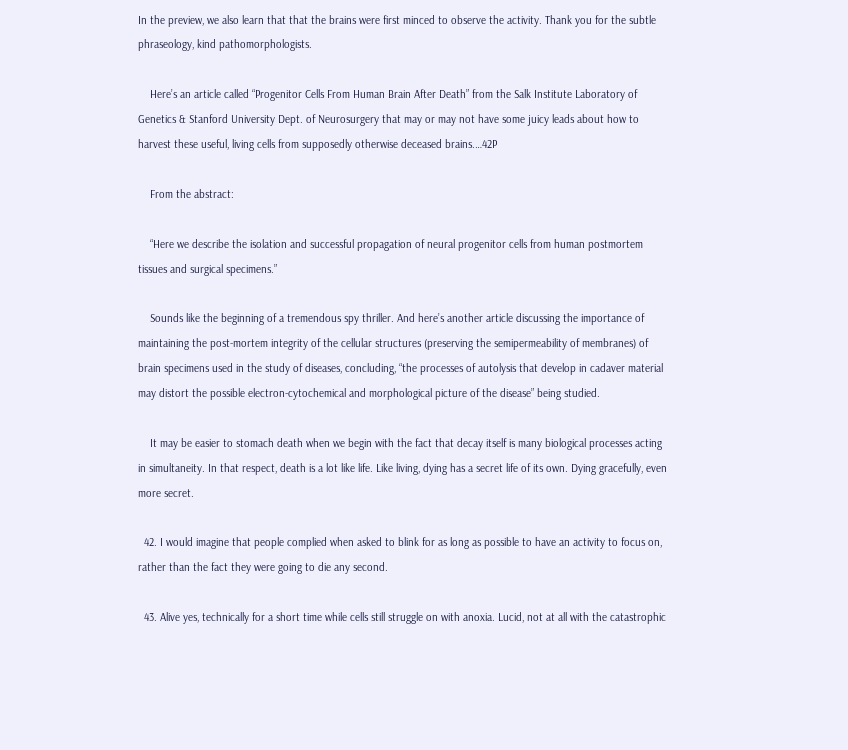In the preview, we also learn that that the brains were first minced to observe the activity. Thank you for the subtle phraseology, kind pathomorphologists.

    Here’s an article called “Progenitor Cells From Human Brain After Death” from the Salk Institute Laboratory of Genetics & Stanford University Dept. of Neurosurgery that may or may not have some juicy leads about how to harvest these useful, living cells from supposedly otherwise deceased brains.…42P

    From the abstract:

    “Here we describe the isolation and successful propagation of neural progenitor cells from human postmortem tissues and surgical specimens.”

    Sounds like the beginning of a tremendous spy thriller. And here’s another article discussing the importance of maintaining the post-mortem integrity of the cellular structures (preserving the semipermeability of membranes) of brain specimens used in the study of diseases, concluding, “the processes of autolysis that develop in cadaver material may distort the possible electron-cytochemical and morphological picture of the disease” being studied.

    It may be easier to stomach death when we begin with the fact that decay itself is many biological processes acting in simultaneity. In that respect, death is a lot like life. Like living, dying has a secret life of its own. Dying gracefully, even more secret.

  42. I would imagine that people complied when asked to blink for as long as possible to have an activity to focus on, rather than the fact they were going to die any second.

  43. Alive yes, technically for a short time while cells still struggle on with anoxia. Lucid, not at all with the catastrophic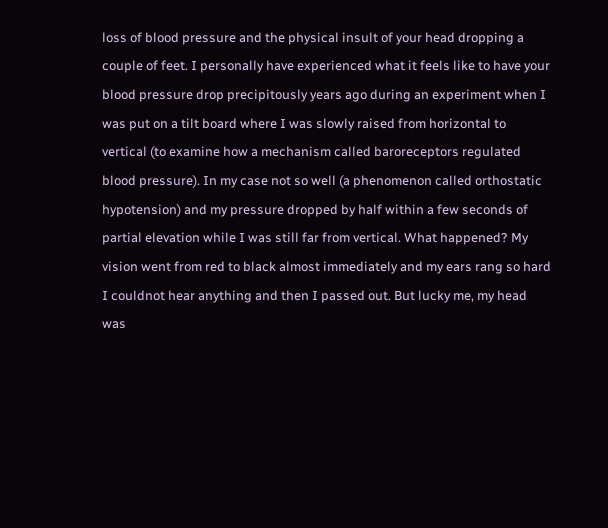loss of blood pressure and the physical insult of your head dropping a couple of feet. I personally have experienced what it feels like to have your blood pressure drop precipitously years ago during an experiment when I was put on a tilt board where I was slowly raised from horizontal to vertical (to examine how a mechanism called baroreceptors regulated blood pressure). In my case not so well (a phenomenon called orthostatic hypotension) and my pressure dropped by half within a few seconds of partial elevation while I was still far from vertical. What happened? My vision went from red to black almost immediately and my ears rang so hard I couldnot hear anything and then I passed out. But lucky me, my head was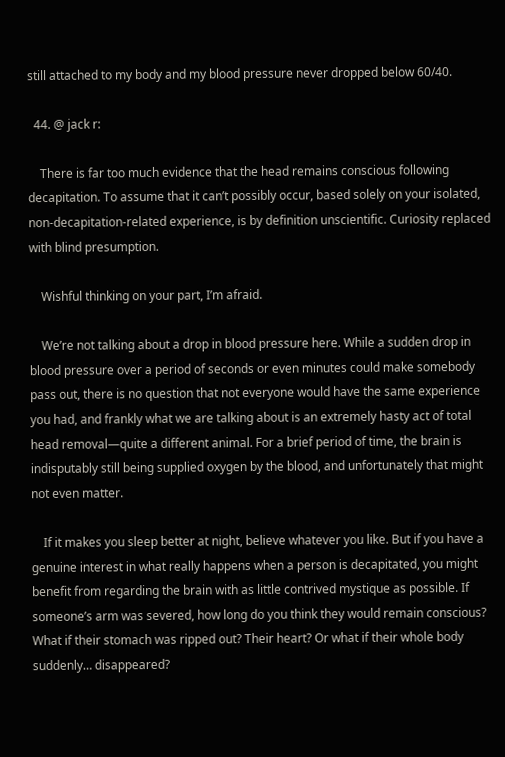still attached to my body and my blood pressure never dropped below 60/40.

  44. @ jack r:

    There is far too much evidence that the head remains conscious following decapitation. To assume that it can’t possibly occur, based solely on your isolated, non-decapitation-related experience, is by definition unscientific. Curiosity replaced with blind presumption.

    Wishful thinking on your part, I’m afraid.

    We’re not talking about a drop in blood pressure here. While a sudden drop in blood pressure over a period of seconds or even minutes could make somebody pass out, there is no question that not everyone would have the same experience you had, and frankly what we are talking about is an extremely hasty act of total head removal—quite a different animal. For a brief period of time, the brain is indisputably still being supplied oxygen by the blood, and unfortunately that might not even matter.

    If it makes you sleep better at night, believe whatever you like. But if you have a genuine interest in what really happens when a person is decapitated, you might benefit from regarding the brain with as little contrived mystique as possible. If someone’s arm was severed, how long do you think they would remain conscious? What if their stomach was ripped out? Their heart? Or what if their whole body suddenly… disappeared?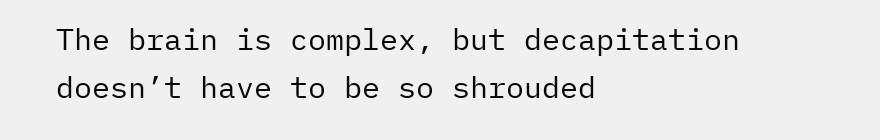The brain is complex, but decapitation doesn’t have to be so shrouded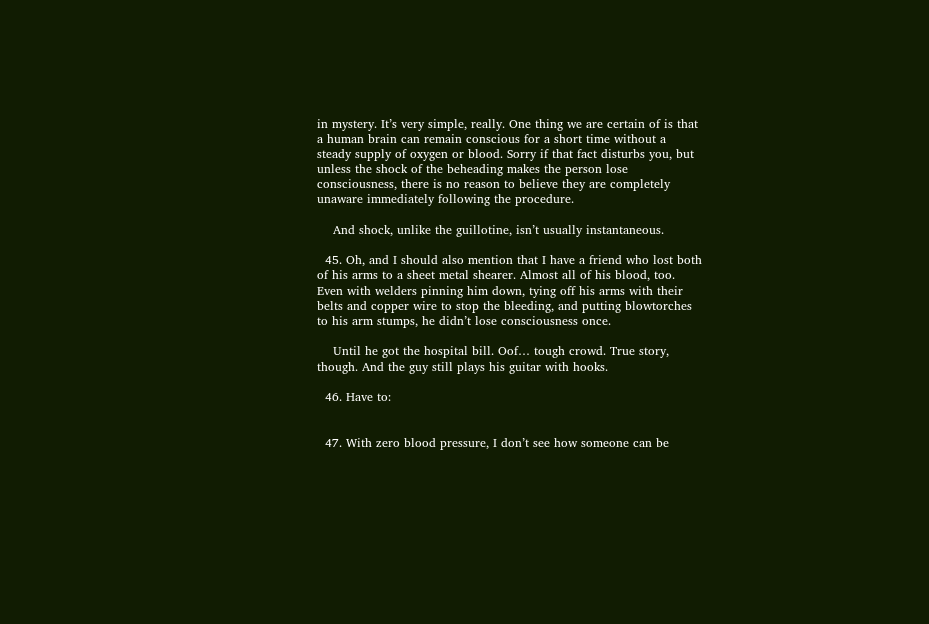in mystery. It’s very simple, really. One thing we are certain of is that a human brain can remain conscious for a short time without a steady supply of oxygen or blood. Sorry if that fact disturbs you, but unless the shock of the beheading makes the person lose consciousness, there is no reason to believe they are completely unaware immediately following the procedure.

    And shock, unlike the guillotine, isn’t usually instantaneous.

  45. Oh, and I should also mention that I have a friend who lost both of his arms to a sheet metal shearer. Almost all of his blood, too. Even with welders pinning him down, tying off his arms with their belts and copper wire to stop the bleeding, and putting blowtorches to his arm stumps, he didn’t lose consciousness once.

    Until he got the hospital bill. Oof… tough crowd. True story, though. And the guy still plays his guitar with hooks.

  46. Have to:


  47. With zero blood pressure, I don’t see how someone can be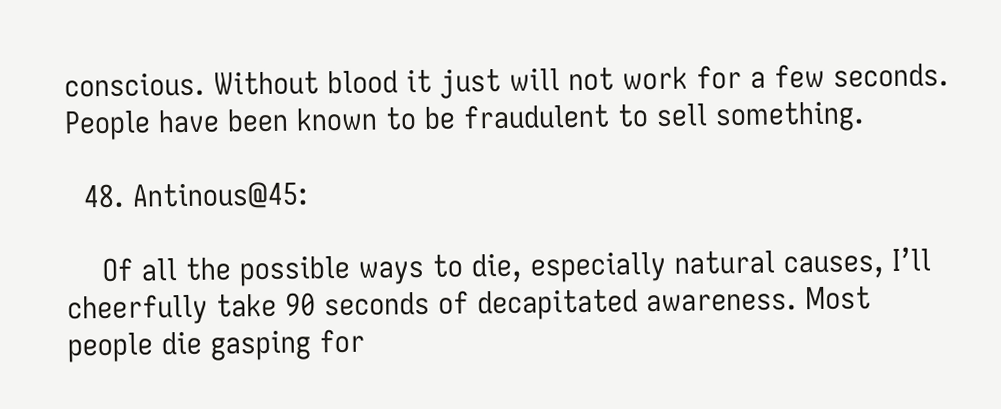conscious. Without blood it just will not work for a few seconds. People have been known to be fraudulent to sell something.

  48. Antinous@45:

    Of all the possible ways to die, especially natural causes, I’ll cheerfully take 90 seconds of decapitated awareness. Most people die gasping for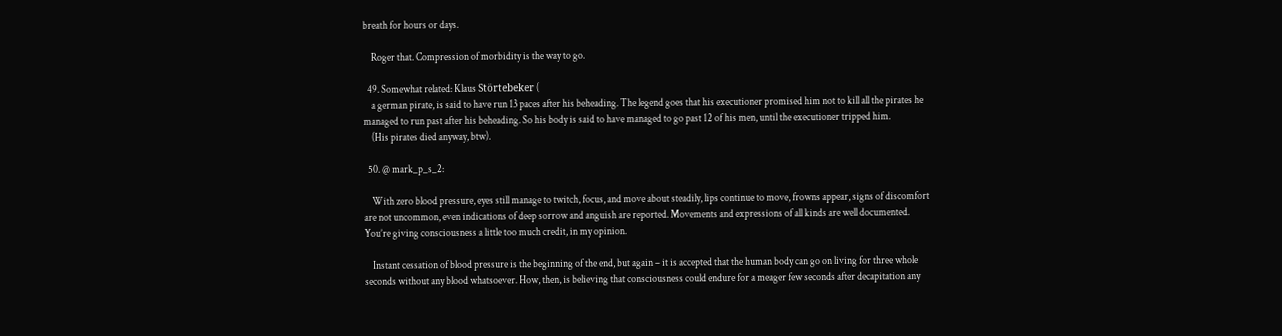breath for hours or days.

    Roger that. Compression of morbidity is the way to go.

  49. Somewhat related: Klaus Störtebeker (
    a german pirate, is said to have run 13 paces after his beheading. The legend goes that his executioner promised him not to kill all the pirates he managed to run past after his beheading. So his body is said to have managed to go past 12 of his men, until the executioner tripped him.
    (His pirates died anyway, btw).

  50. @ mark_p_s_2:

    With zero blood pressure, eyes still manage to twitch, focus, and move about steadily, lips continue to move, frowns appear, signs of discomfort are not uncommon, even indications of deep sorrow and anguish are reported. Movements and expressions of all kinds are well documented. You’re giving consciousness a little too much credit, in my opinion.

    Instant cessation of blood pressure is the beginning of the end, but again – it is accepted that the human body can go on living for three whole seconds without any blood whatsoever. How, then, is believing that consciousness could endure for a meager few seconds after decapitation any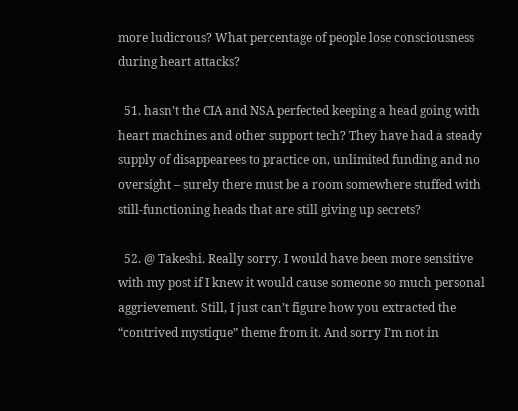more ludicrous? What percentage of people lose consciousness during heart attacks?

  51. hasn’t the CIA and NSA perfected keeping a head going with heart machines and other support tech? They have had a steady supply of disappearees to practice on, unlimited funding and no oversight – surely there must be a room somewhere stuffed with still-functioning heads that are still giving up secrets?

  52. @ Takeshi. Really sorry. I would have been more sensitive with my post if I knew it would cause someone so much personal aggrievement. Still, I just can’t figure how you extracted the “contrived mystique” theme from it. And sorry I’m not in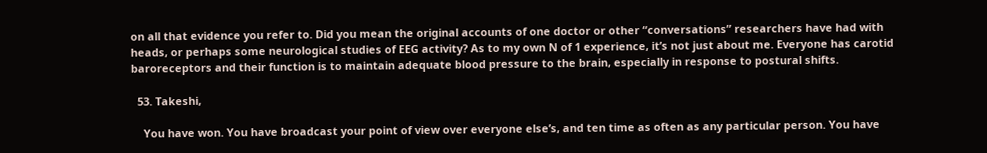on all that evidence you refer to. Did you mean the original accounts of one doctor or other “conversations” researchers have had with heads, or perhaps some neurological studies of EEG activity? As to my own N of 1 experience, it’s not just about me. Everyone has carotid baroreceptors and their function is to maintain adequate blood pressure to the brain, especially in response to postural shifts.

  53. Takeshi,

    You have won. You have broadcast your point of view over everyone else’s, and ten time as often as any particular person. You have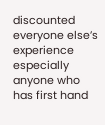discounted everyone else’s experience especially anyone who has first hand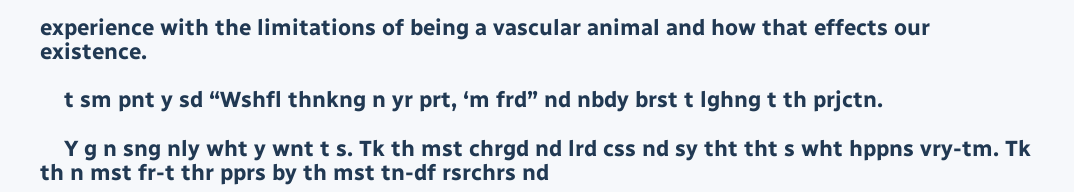experience with the limitations of being a vascular animal and how that effects our existence.

    t sm pnt y sd “Wshfl thnkng n yr prt, ‘m frd” nd nbdy brst t lghng t th prjctn.

    Y g n sng nly wht y wnt t s. Tk th mst chrgd nd lrd css nd sy tht tht s wht hppns vry-tm. Tk th n mst fr-t thr pprs by th mst tn-df rsrchrs nd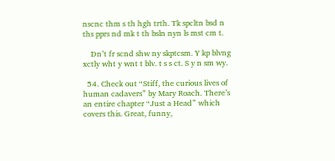nscnc thm s th hgh trth. Tk spcltn bsd n ths pprs nd mk t th bsln nyn ls mst cm t.

    Dn’t fr scnd shw ny skptcsm. Y kp blvng xctly wht y wnt t blv. t s s ct. S y n sm wy.

  54. Check out “Stiff, the curious lives of human cadavers” by Mary Roach. There’s an entire chapter “Just a Head” which covers this. Great, funny,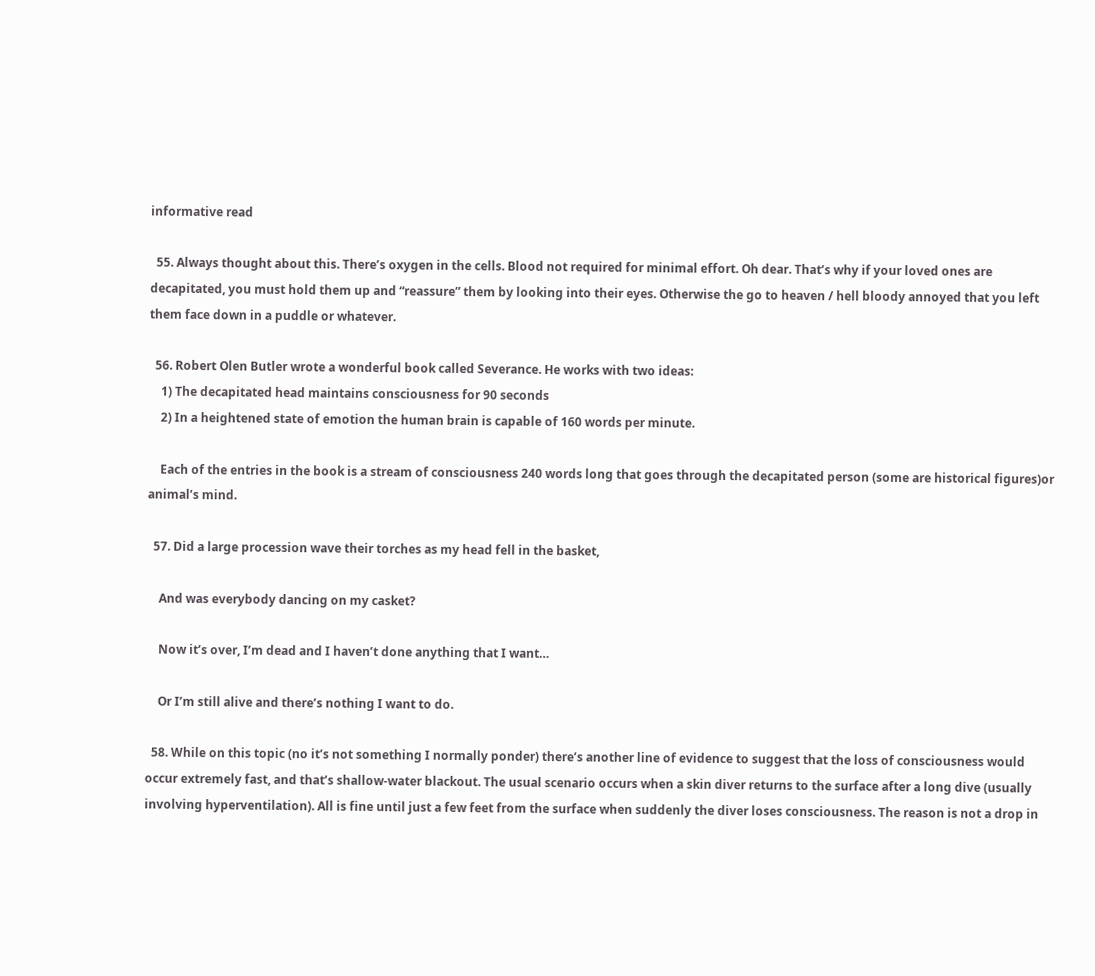informative read

  55. Always thought about this. There’s oxygen in the cells. Blood not required for minimal effort. Oh dear. That’s why if your loved ones are decapitated, you must hold them up and “reassure” them by looking into their eyes. Otherwise the go to heaven / hell bloody annoyed that you left them face down in a puddle or whatever.

  56. Robert Olen Butler wrote a wonderful book called Severance. He works with two ideas:
    1) The decapitated head maintains consciousness for 90 seconds
    2) In a heightened state of emotion the human brain is capable of 160 words per minute.

    Each of the entries in the book is a stream of consciousness 240 words long that goes through the decapitated person (some are historical figures)or animal’s mind.

  57. Did a large procession wave their torches as my head fell in the basket,

    And was everybody dancing on my casket?

    Now it’s over, I’m dead and I haven’t done anything that I want…

    Or I’m still alive and there’s nothing I want to do.

  58. While on this topic (no it’s not something I normally ponder) there’s another line of evidence to suggest that the loss of consciousness would occur extremely fast, and that’s shallow-water blackout. The usual scenario occurs when a skin diver returns to the surface after a long dive (usually involving hyperventilation). All is fine until just a few feet from the surface when suddenly the diver loses consciousness. The reason is not a drop in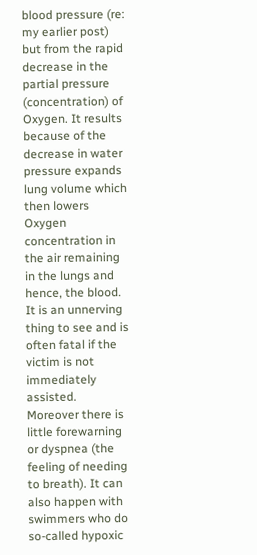blood pressure (re: my earlier post) but from the rapid decrease in the partial pressure (concentration) of Oxygen. It results because of the decrease in water pressure expands lung volume which then lowers Oxygen concentration in the air remaining in the lungs and hence, the blood. It is an unnerving thing to see and is often fatal if the victim is not immediately assisted. Moreover there is little forewarning or dyspnea (the feeling of needing to breath). It can also happen with swimmers who do so-called hypoxic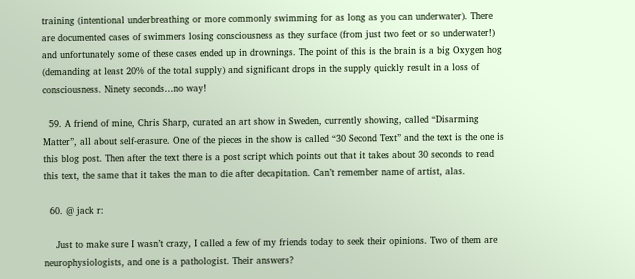training (intentional underbreathing or more commonly swimming for as long as you can underwater). There are documented cases of swimmers losing consciousness as they surface (from just two feet or so underwater!) and unfortunately some of these cases ended up in drownings. The point of this is the brain is a big Oxygen hog (demanding at least 20% of the total supply) and significant drops in the supply quickly result in a loss of consciousness. Ninety seconds…no way!

  59. A friend of mine, Chris Sharp, curated an art show in Sweden, currently showing, called “Disarming Matter”, all about self-erasure. One of the pieces in the show is called “30 Second Text” and the text is the one is this blog post. Then after the text there is a post script which points out that it takes about 30 seconds to read this text, the same that it takes the man to die after decapitation. Can’t remember name of artist, alas.

  60. @ jack r:

    Just to make sure I wasn’t crazy, I called a few of my friends today to seek their opinions. Two of them are neurophysiologists, and one is a pathologist. Their answers?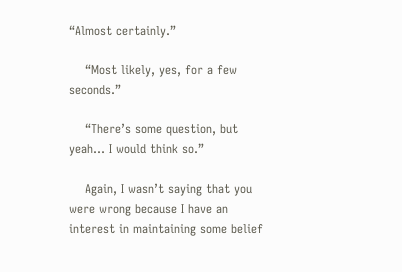“Almost certainly.”

    “Most likely, yes, for a few seconds.”

    “There’s some question, but yeah… I would think so.”

    Again, I wasn’t saying that you were wrong because I have an interest in maintaining some belief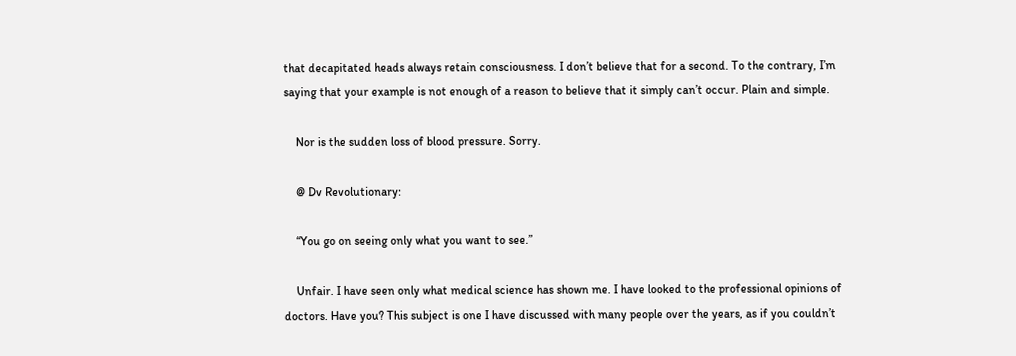that decapitated heads always retain consciousness. I don’t believe that for a second. To the contrary, I’m saying that your example is not enough of a reason to believe that it simply can’t occur. Plain and simple.

    Nor is the sudden loss of blood pressure. Sorry.

    @ Dv Revolutionary:

    “You go on seeing only what you want to see.”

    Unfair. I have seen only what medical science has shown me. I have looked to the professional opinions of doctors. Have you? This subject is one I have discussed with many people over the years, as if you couldn’t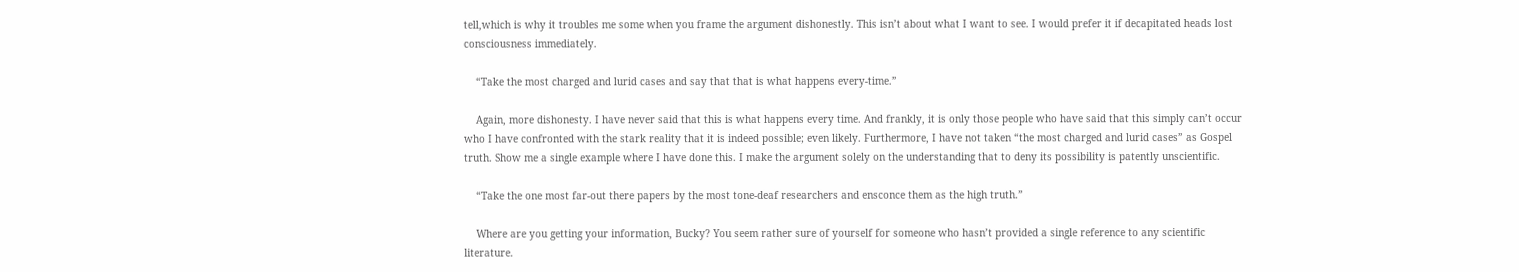tell,which is why it troubles me some when you frame the argument dishonestly. This isn’t about what I want to see. I would prefer it if decapitated heads lost consciousness immediately.

    “Take the most charged and lurid cases and say that that is what happens every-time.”

    Again, more dishonesty. I have never said that this is what happens every time. And frankly, it is only those people who have said that this simply can’t occur who I have confronted with the stark reality that it is indeed possible; even likely. Furthermore, I have not taken “the most charged and lurid cases” as Gospel truth. Show me a single example where I have done this. I make the argument solely on the understanding that to deny its possibility is patently unscientific.

    “Take the one most far-out there papers by the most tone-deaf researchers and ensconce them as the high truth.”

    Where are you getting your information, Bucky? You seem rather sure of yourself for someone who hasn’t provided a single reference to any scientific literature.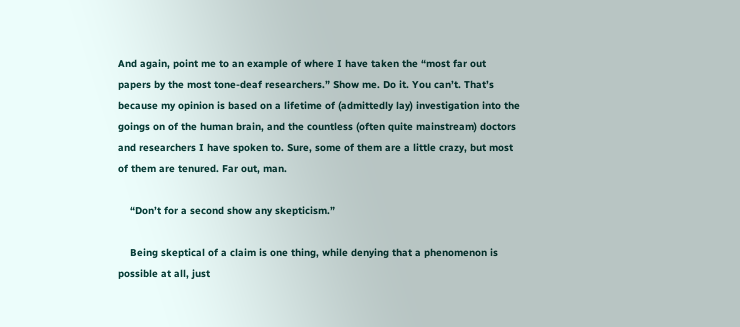And again, point me to an example of where I have taken the “most far out papers by the most tone-deaf researchers.” Show me. Do it. You can’t. That’s because my opinion is based on a lifetime of (admittedly lay) investigation into the goings on of the human brain, and the countless (often quite mainstream) doctors and researchers I have spoken to. Sure, some of them are a little crazy, but most of them are tenured. Far out, man.

    “Don’t for a second show any skepticism.”

    Being skeptical of a claim is one thing, while denying that a phenomenon is possible at all, just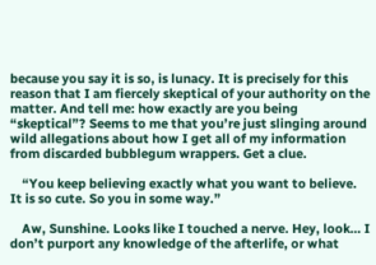because you say it is so, is lunacy. It is precisely for this reason that I am fiercely skeptical of your authority on the matter. And tell me: how exactly are you being “skeptical”? Seems to me that you’re just slinging around wild allegations about how I get all of my information from discarded bubblegum wrappers. Get a clue.

    “You keep believing exactly what you want to believe. It is so cute. So you in some way.”

    Aw, Sunshine. Looks like I touched a nerve. Hey, look… I don’t purport any knowledge of the afterlife, or what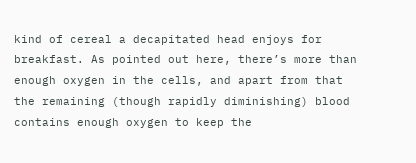kind of cereal a decapitated head enjoys for breakfast. As pointed out here, there’s more than enough oxygen in the cells, and apart from that the remaining (though rapidly diminishing) blood contains enough oxygen to keep the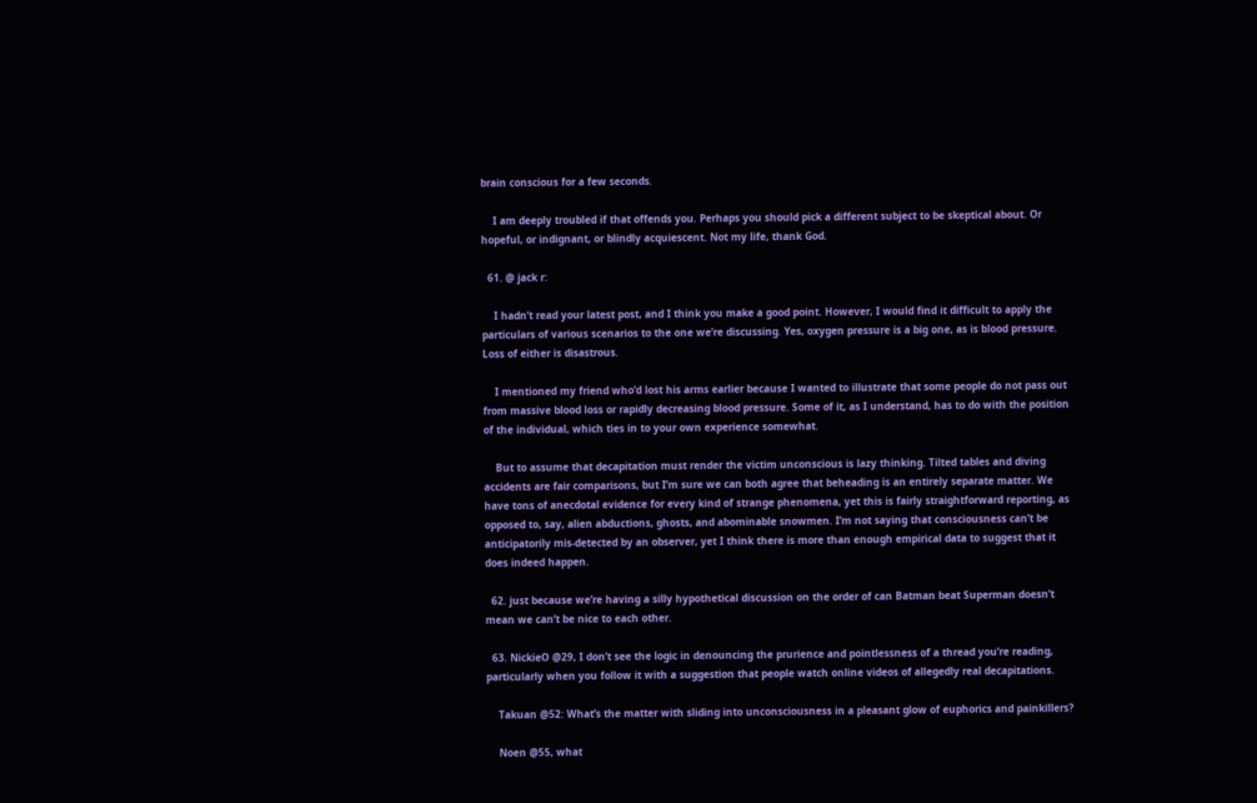brain conscious for a few seconds.

    I am deeply troubled if that offends you. Perhaps you should pick a different subject to be skeptical about. Or hopeful, or indignant, or blindly acquiescent. Not my life, thank God.

  61. @ jack r:

    I hadn’t read your latest post, and I think you make a good point. However, I would find it difficult to apply the particulars of various scenarios to the one we’re discussing. Yes, oxygen pressure is a big one, as is blood pressure. Loss of either is disastrous.

    I mentioned my friend who’d lost his arms earlier because I wanted to illustrate that some people do not pass out from massive blood loss or rapidly decreasing blood pressure. Some of it, as I understand, has to do with the position of the individual, which ties in to your own experience somewhat.

    But to assume that decapitation must render the victim unconscious is lazy thinking. Tilted tables and diving accidents are fair comparisons, but I’m sure we can both agree that beheading is an entirely separate matter. We have tons of anecdotal evidence for every kind of strange phenomena, yet this is fairly straightforward reporting, as opposed to, say, alien abductions, ghosts, and abominable snowmen. I’m not saying that consciousness can’t be anticipatorily mis-detected by an observer, yet I think there is more than enough empirical data to suggest that it does indeed happen.

  62. just because we’re having a silly hypothetical discussion on the order of can Batman beat Superman doesn’t mean we can’t be nice to each other.

  63. NickieO @29, I don’t see the logic in denouncing the prurience and pointlessness of a thread you’re reading, particularly when you follow it with a suggestion that people watch online videos of allegedly real decapitations.

    Takuan @52: What’s the matter with sliding into unconsciousness in a pleasant glow of euphorics and painkillers?

    Noen @55, what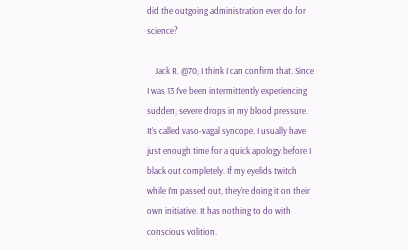did the outgoing administration ever do for science?

    Jack R. @70, I think I can confirm that. Since I was 13 I’ve been intermittently experiencing sudden, severe drops in my blood pressure. It’s called vaso-vagal syncope. I usually have just enough time for a quick apology before I black out completely. If my eyelids twitch while I’m passed out, they’re doing it on their own initiative. It has nothing to do with conscious volition.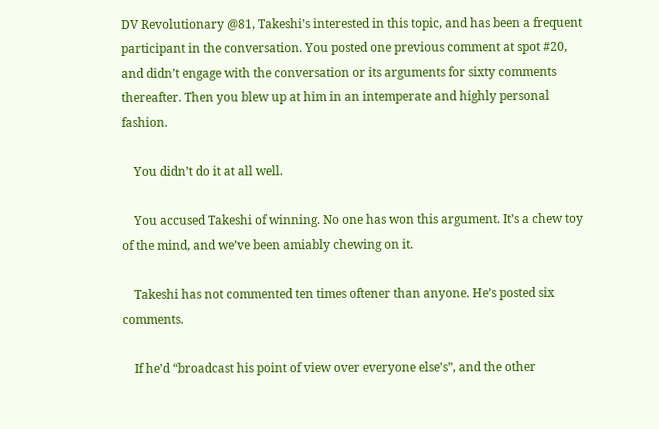DV Revolutionary @81, Takeshi’s interested in this topic, and has been a frequent participant in the conversation. You posted one previous comment at spot #20, and didn’t engage with the conversation or its arguments for sixty comments thereafter. Then you blew up at him in an intemperate and highly personal fashion.

    You didn’t do it at all well.

    You accused Takeshi of winning. No one has won this argument. It’s a chew toy of the mind, and we’ve been amiably chewing on it.

    Takeshi has not commented ten times oftener than anyone. He’s posted six comments.

    If he’d “broadcast his point of view over everyone else’s”, and the other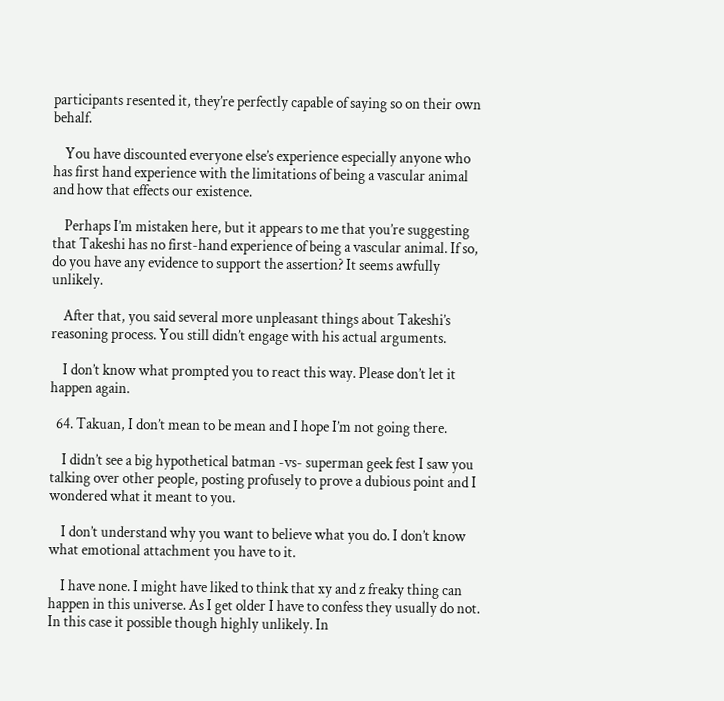participants resented it, they’re perfectly capable of saying so on their own behalf.

    You have discounted everyone else’s experience especially anyone who has first hand experience with the limitations of being a vascular animal and how that effects our existence.

    Perhaps I’m mistaken here, but it appears to me that you’re suggesting that Takeshi has no first-hand experience of being a vascular animal. If so, do you have any evidence to support the assertion? It seems awfully unlikely.

    After that, you said several more unpleasant things about Takeshi’s reasoning process. You still didn’t engage with his actual arguments.

    I don’t know what prompted you to react this way. Please don’t let it happen again.

  64. Takuan, I don’t mean to be mean and I hope I’m not going there.

    I didn’t see a big hypothetical batman -vs- superman geek fest I saw you talking over other people, posting profusely to prove a dubious point and I wondered what it meant to you.

    I don’t understand why you want to believe what you do. I don’t know what emotional attachment you have to it.

    I have none. I might have liked to think that xy and z freaky thing can happen in this universe. As I get older I have to confess they usually do not. In this case it possible though highly unlikely. In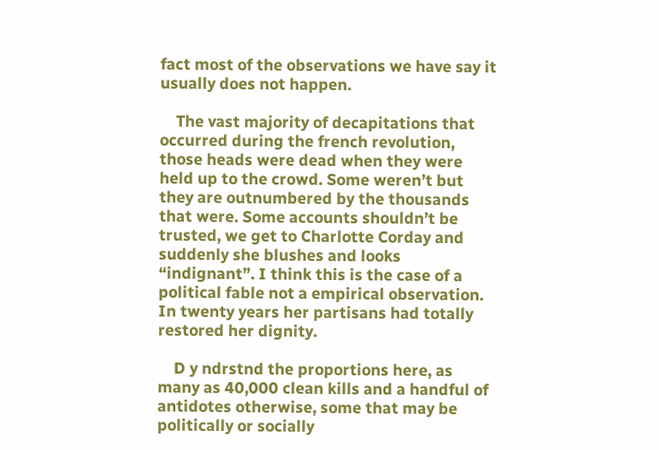fact most of the observations we have say it usually does not happen.

    The vast majority of decapitations that occurred during the french revolution, those heads were dead when they were held up to the crowd. Some weren’t but they are outnumbered by the thousands that were. Some accounts shouldn’t be trusted, we get to Charlotte Corday and suddenly she blushes and looks “indignant”. I think this is the case of a political fable not a empirical observation. In twenty years her partisans had totally restored her dignity.

    D y ndrstnd the proportions here, as many as 40,000 clean kills and a handful of antidotes otherwise, some that may be politically or socially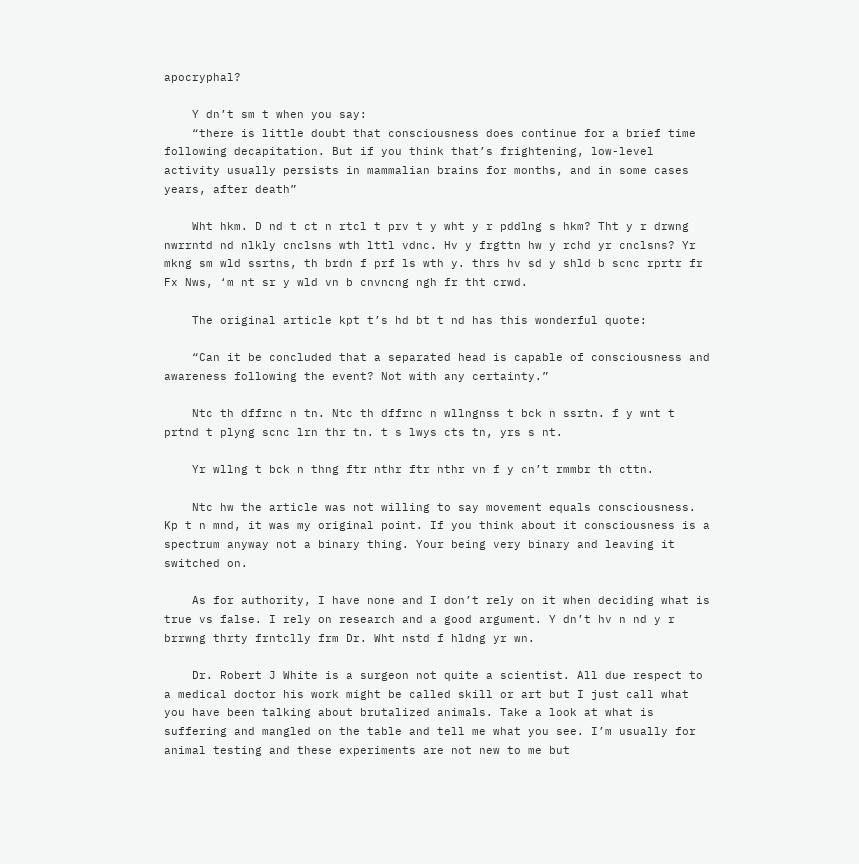apocryphal?

    Y dn’t sm t when you say:
    “there is little doubt that consciousness does continue for a brief time following decapitation. But if you think that’s frightening, low-level activity usually persists in mammalian brains for months, and in some cases years, after death”

    Wht hkm. D nd t ct n rtcl t prv t y wht y r pddlng s hkm? Tht y r drwng nwrrntd nd nlkly cnclsns wth lttl vdnc. Hv y frgttn hw y rchd yr cnclsns? Yr mkng sm wld ssrtns, th brdn f prf ls wth y. thrs hv sd y shld b scnc rprtr fr Fx Nws, ‘m nt sr y wld vn b cnvncng ngh fr tht crwd.

    The original article kpt t’s hd bt t nd has this wonderful quote:

    “Can it be concluded that a separated head is capable of consciousness and awareness following the event? Not with any certainty.”

    Ntc th dffrnc n tn. Ntc th dffrnc n wllngnss t bck n ssrtn. f y wnt t prtnd t plyng scnc lrn thr tn. t s lwys cts tn, yrs s nt.

    Yr wllng t bck n thng ftr nthr ftr nthr vn f y cn’t rmmbr th cttn.

    Ntc hw the article was not willing to say movement equals consciousness. Kp t n mnd, it was my original point. If you think about it consciousness is a spectrum anyway not a binary thing. Your being very binary and leaving it switched on.

    As for authority, I have none and I don’t rely on it when deciding what is true vs false. I rely on research and a good argument. Y dn’t hv n nd y r brrwng thrty frntclly frm Dr. Wht nstd f hldng yr wn.

    Dr. Robert J White is a surgeon not quite a scientist. All due respect to a medical doctor his work might be called skill or art but I just call what you have been talking about brutalized animals. Take a look at what is suffering and mangled on the table and tell me what you see. I’m usually for animal testing and these experiments are not new to me but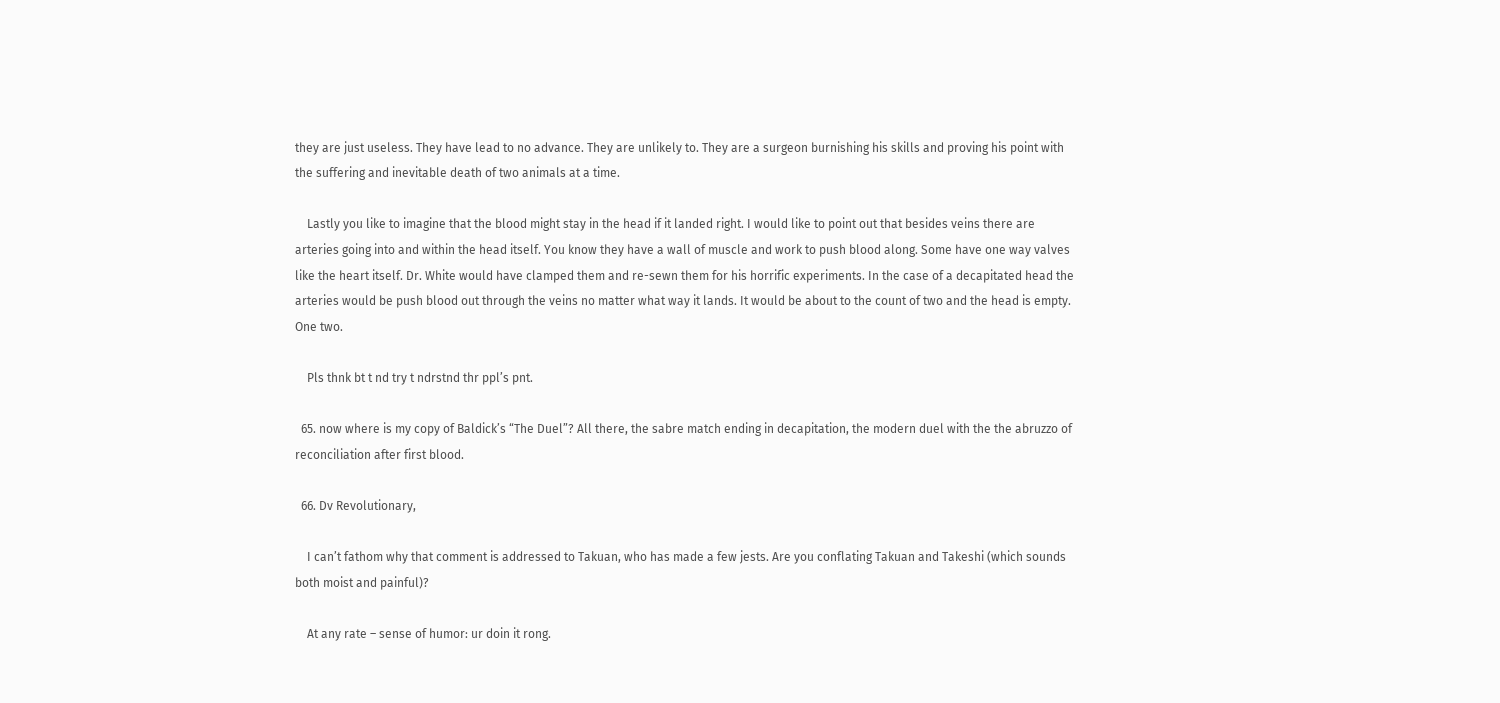they are just useless. They have lead to no advance. They are unlikely to. They are a surgeon burnishing his skills and proving his point with the suffering and inevitable death of two animals at a time.

    Lastly you like to imagine that the blood might stay in the head if it landed right. I would like to point out that besides veins there are arteries going into and within the head itself. You know they have a wall of muscle and work to push blood along. Some have one way valves like the heart itself. Dr. White would have clamped them and re-sewn them for his horrific experiments. In the case of a decapitated head the arteries would be push blood out through the veins no matter what way it lands. It would be about to the count of two and the head is empty. One two.

    Pls thnk bt t nd try t ndrstnd thr ppl’s pnt.

  65. now where is my copy of Baldick’s “The Duel”? All there, the sabre match ending in decapitation, the modern duel with the the abruzzo of reconciliation after first blood.

  66. Dv Revolutionary,

    I can’t fathom why that comment is addressed to Takuan, who has made a few jests. Are you conflating Takuan and Takeshi (which sounds both moist and painful)?

    At any rate – sense of humor: ur doin it rong.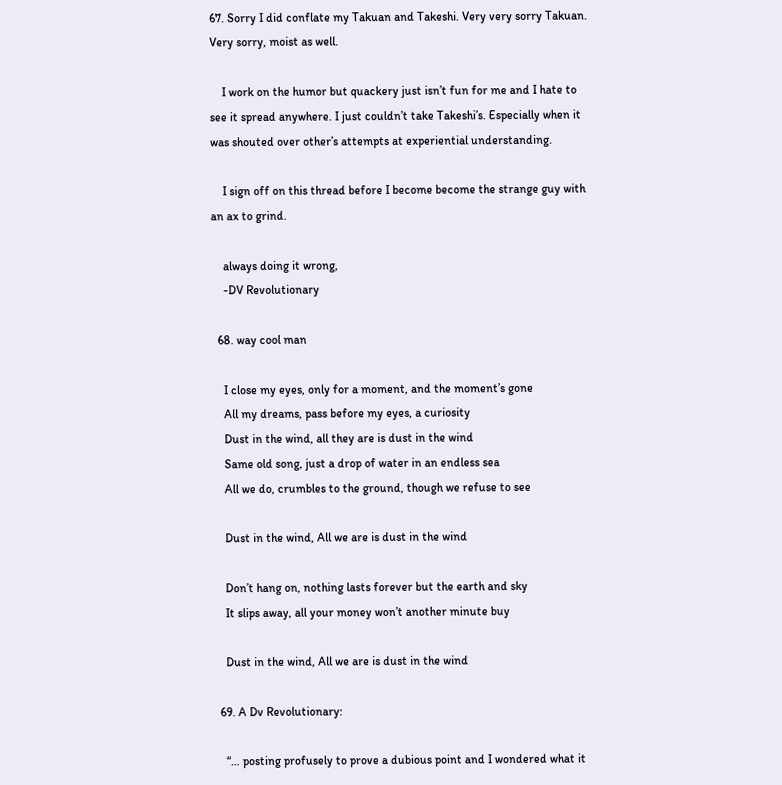67. Sorry I did conflate my Takuan and Takeshi. Very very sorry Takuan. Very sorry, moist as well.

    I work on the humor but quackery just isn’t fun for me and I hate to see it spread anywhere. I just couldn’t take Takeshi’s. Especially when it was shouted over other’s attempts at experiential understanding.

    I sign off on this thread before I become become the strange guy with an ax to grind.

    always doing it wrong,
    -DV Revolutionary

  68. way cool man

    I close my eyes, only for a moment, and the moment’s gone
    All my dreams, pass before my eyes, a curiosity
    Dust in the wind, all they are is dust in the wind
    Same old song, just a drop of water in an endless sea
    All we do, crumbles to the ground, though we refuse to see

    Dust in the wind, All we are is dust in the wind

    Don’t hang on, nothing lasts forever but the earth and sky
    It slips away, all your money won’t another minute buy

    Dust in the wind, All we are is dust in the wind

  69. A Dv Revolutionary:

    “… posting profusely to prove a dubious point and I wondered what it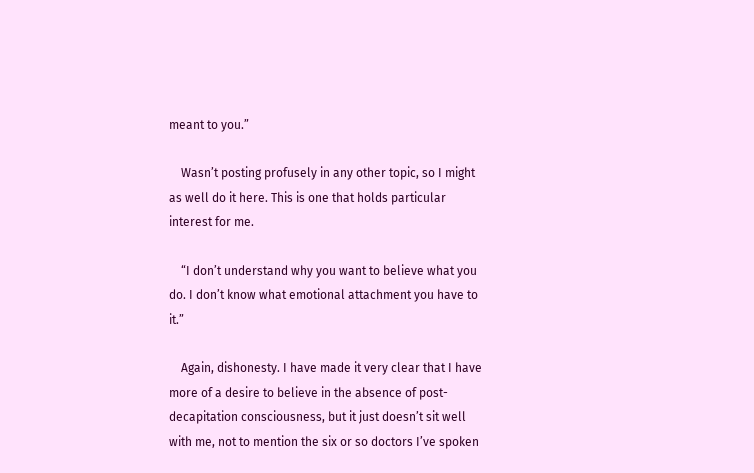meant to you.”

    Wasn’t posting profusely in any other topic, so I might as well do it here. This is one that holds particular interest for me.

    “I don’t understand why you want to believe what you do. I don’t know what emotional attachment you have to it.”

    Again, dishonesty. I have made it very clear that I have more of a desire to believe in the absence of post-decapitation consciousness, but it just doesn’t sit well with me, not to mention the six or so doctors I’ve spoken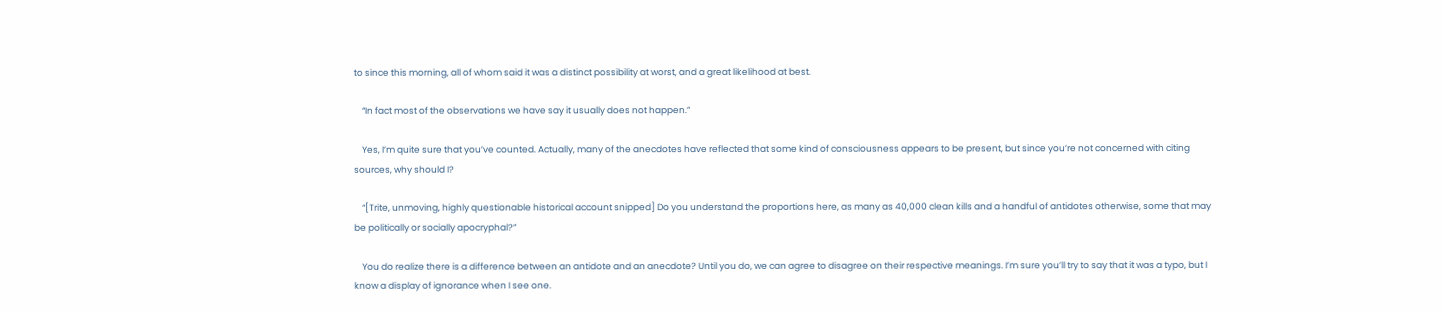to since this morning, all of whom said it was a distinct possibility at worst, and a great likelihood at best.

    “In fact most of the observations we have say it usually does not happen.”

    Yes, I’m quite sure that you’ve counted. Actually, many of the anecdotes have reflected that some kind of consciousness appears to be present, but since you’re not concerned with citing sources, why should I?

    “[Trite, unmoving, highly questionable historical account snipped] Do you understand the proportions here, as many as 40,000 clean kills and a handful of antidotes otherwise, some that may be politically or socially apocryphal?”

    You do realize there is a difference between an antidote and an anecdote? Until you do, we can agree to disagree on their respective meanings. I’m sure you’ll try to say that it was a typo, but I know a display of ignorance when I see one.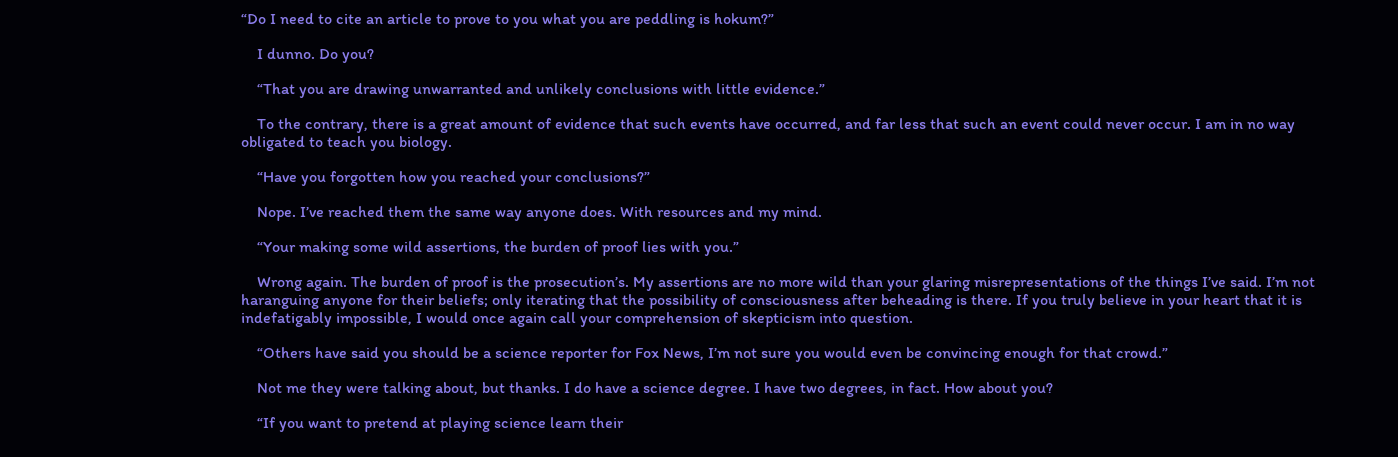“Do I need to cite an article to prove to you what you are peddling is hokum?”

    I dunno. Do you?

    “That you are drawing unwarranted and unlikely conclusions with little evidence.”

    To the contrary, there is a great amount of evidence that such events have occurred, and far less that such an event could never occur. I am in no way obligated to teach you biology.

    “Have you forgotten how you reached your conclusions?”

    Nope. I’ve reached them the same way anyone does. With resources and my mind.

    “Your making some wild assertions, the burden of proof lies with you.”

    Wrong again. The burden of proof is the prosecution’s. My assertions are no more wild than your glaring misrepresentations of the things I’ve said. I’m not haranguing anyone for their beliefs; only iterating that the possibility of consciousness after beheading is there. If you truly believe in your heart that it is indefatigably impossible, I would once again call your comprehension of skepticism into question.

    “Others have said you should be a science reporter for Fox News, I’m not sure you would even be convincing enough for that crowd.”

    Not me they were talking about, but thanks. I do have a science degree. I have two degrees, in fact. How about you?

    “If you want to pretend at playing science learn their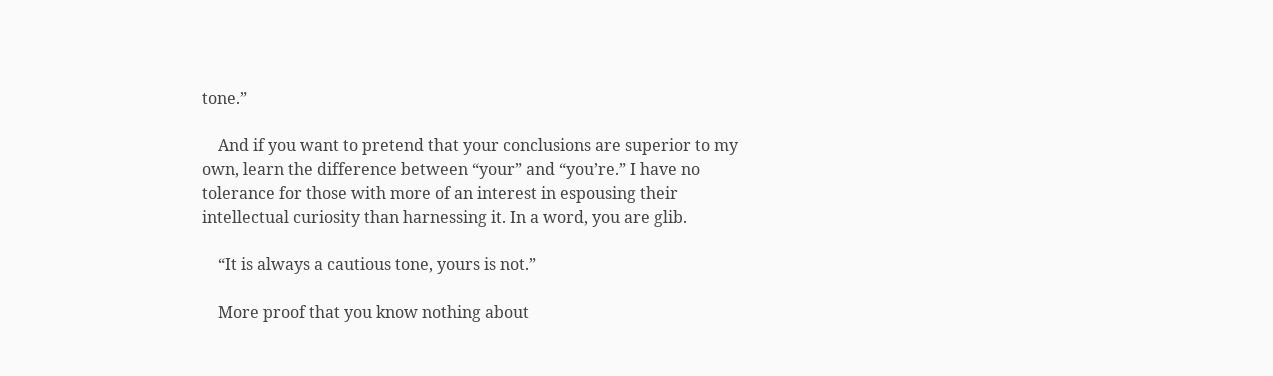tone.”

    And if you want to pretend that your conclusions are superior to my own, learn the difference between “your” and “you’re.” I have no tolerance for those with more of an interest in espousing their intellectual curiosity than harnessing it. In a word, you are glib.

    “It is always a cautious tone, yours is not.”

    More proof that you know nothing about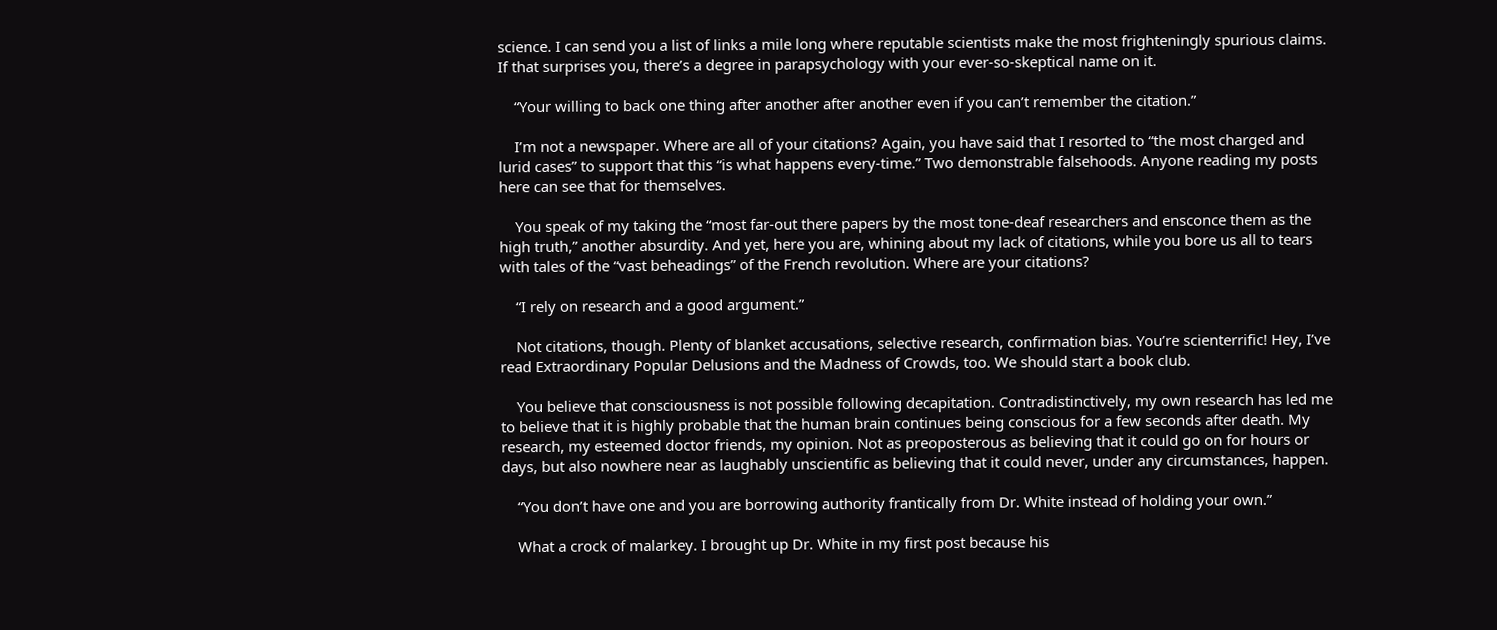science. I can send you a list of links a mile long where reputable scientists make the most frighteningly spurious claims. If that surprises you, there’s a degree in parapsychology with your ever-so-skeptical name on it.

    “Your willing to back one thing after another after another even if you can’t remember the citation.”

    I’m not a newspaper. Where are all of your citations? Again, you have said that I resorted to “the most charged and lurid cases” to support that this “is what happens every-time.” Two demonstrable falsehoods. Anyone reading my posts here can see that for themselves.

    You speak of my taking the “most far-out there papers by the most tone-deaf researchers and ensconce them as the high truth,” another absurdity. And yet, here you are, whining about my lack of citations, while you bore us all to tears with tales of the “vast beheadings” of the French revolution. Where are your citations?

    “I rely on research and a good argument.”

    Not citations, though. Plenty of blanket accusations, selective research, confirmation bias. You’re scienterrific! Hey, I’ve read Extraordinary Popular Delusions and the Madness of Crowds, too. We should start a book club.

    You believe that consciousness is not possible following decapitation. Contradistinctively, my own research has led me to believe that it is highly probable that the human brain continues being conscious for a few seconds after death. My research, my esteemed doctor friends, my opinion. Not as preoposterous as believing that it could go on for hours or days, but also nowhere near as laughably unscientific as believing that it could never, under any circumstances, happen.

    “You don’t have one and you are borrowing authority frantically from Dr. White instead of holding your own.”

    What a crock of malarkey. I brought up Dr. White in my first post because his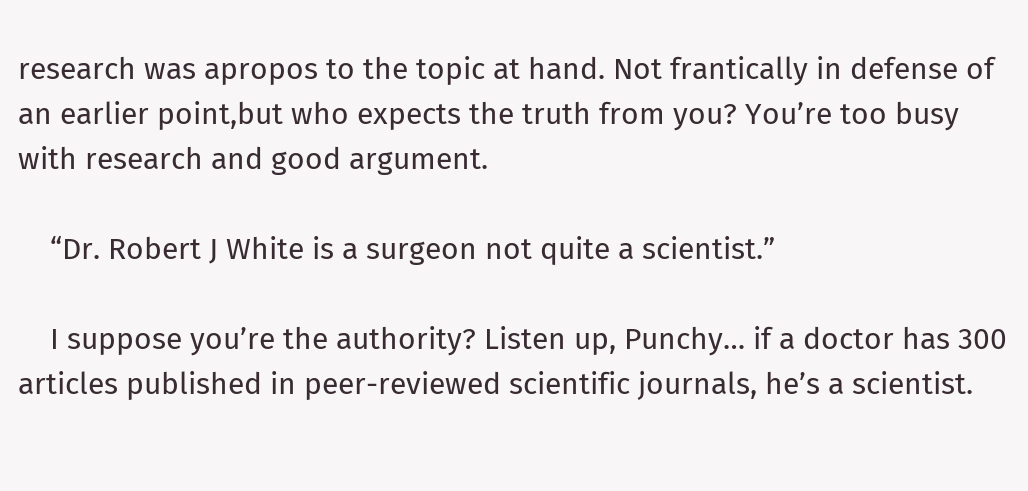research was apropos to the topic at hand. Not frantically in defense of an earlier point,but who expects the truth from you? You’re too busy with research and good argument.

    “Dr. Robert J White is a surgeon not quite a scientist.”

    I suppose you’re the authority? Listen up, Punchy… if a doctor has 300 articles published in peer-reviewed scientific journals, he’s a scientist.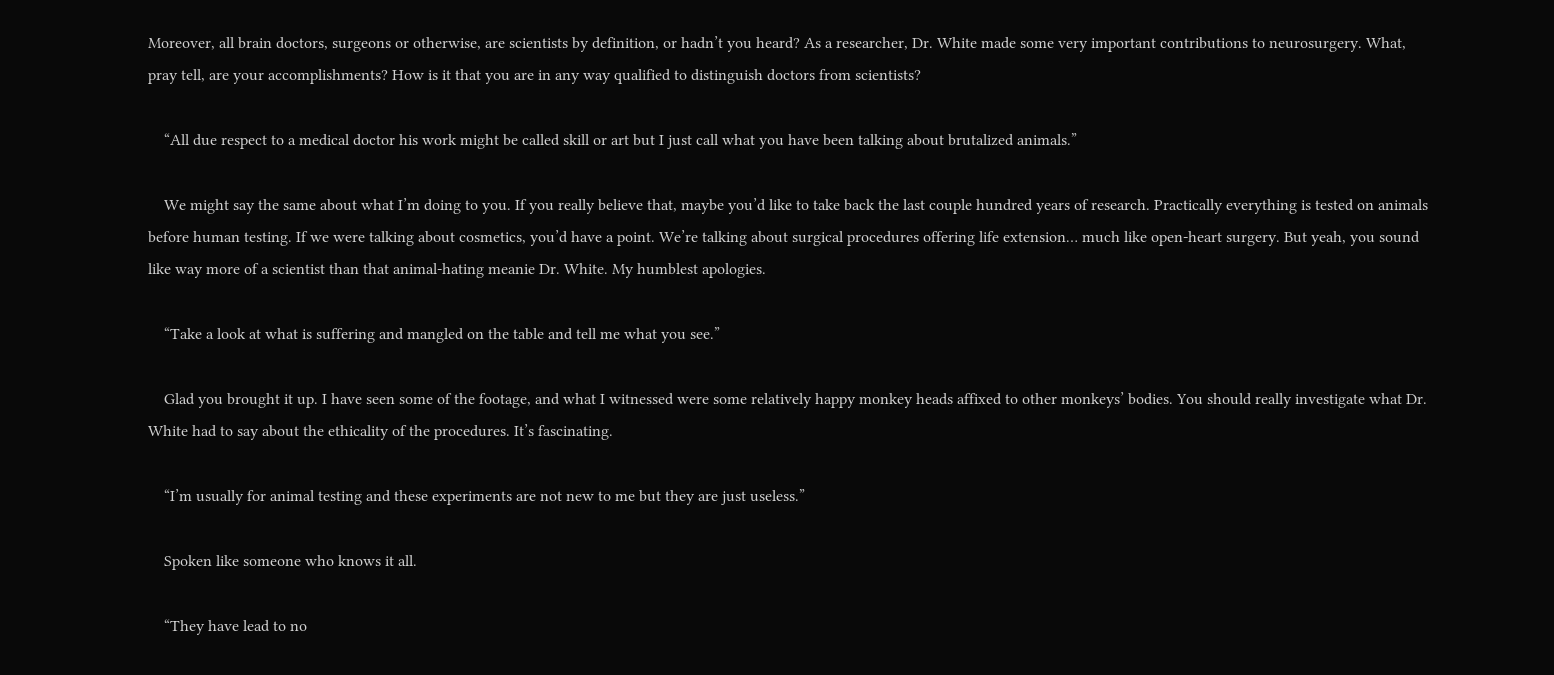Moreover, all brain doctors, surgeons or otherwise, are scientists by definition, or hadn’t you heard? As a researcher, Dr. White made some very important contributions to neurosurgery. What, pray tell, are your accomplishments? How is it that you are in any way qualified to distinguish doctors from scientists?

    “All due respect to a medical doctor his work might be called skill or art but I just call what you have been talking about brutalized animals.”

    We might say the same about what I’m doing to you. If you really believe that, maybe you’d like to take back the last couple hundred years of research. Practically everything is tested on animals before human testing. If we were talking about cosmetics, you’d have a point. We’re talking about surgical procedures offering life extension… much like open-heart surgery. But yeah, you sound like way more of a scientist than that animal-hating meanie Dr. White. My humblest apologies.

    “Take a look at what is suffering and mangled on the table and tell me what you see.”

    Glad you brought it up. I have seen some of the footage, and what I witnessed were some relatively happy monkey heads affixed to other monkeys’ bodies. You should really investigate what Dr. White had to say about the ethicality of the procedures. It’s fascinating.

    “I’m usually for animal testing and these experiments are not new to me but they are just useless.”

    Spoken like someone who knows it all.

    “They have lead to no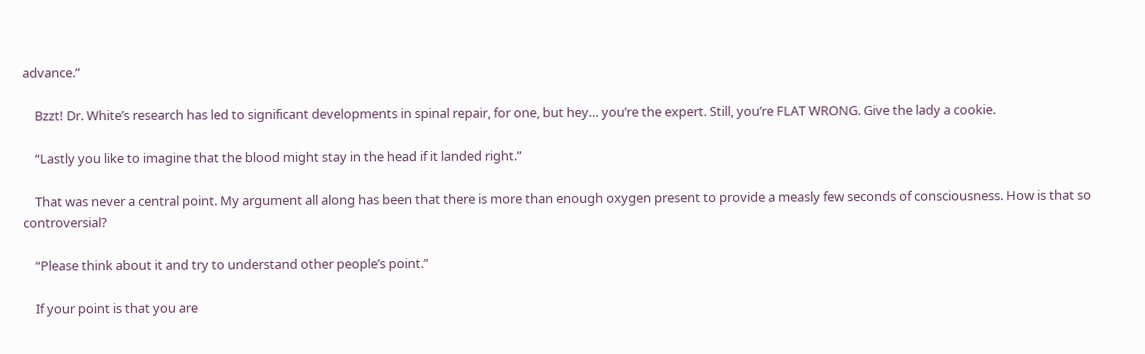advance.”

    Bzzt! Dr. White’s research has led to significant developments in spinal repair, for one, but hey… you’re the expert. Still, you’re FLAT WRONG. Give the lady a cookie.

    “Lastly you like to imagine that the blood might stay in the head if it landed right.”

    That was never a central point. My argument all along has been that there is more than enough oxygen present to provide a measly few seconds of consciousness. How is that so controversial?

    “Please think about it and try to understand other people’s point.”

    If your point is that you are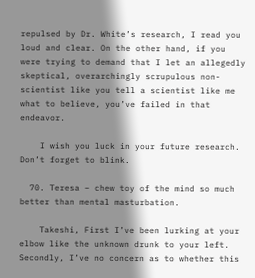repulsed by Dr. White’s research, I read you loud and clear. On the other hand, if you were trying to demand that I let an allegedly skeptical, overarchingly scrupulous non-scientist like you tell a scientist like me what to believe, you’ve failed in that endeavor.

    I wish you luck in your future research. Don’t forget to blink.

  70. Teresa – chew toy of the mind so much better than mental masturbation.

    Takeshi, First I’ve been lurking at your elbow like the unknown drunk to your left. Secondly, I’ve no concern as to whether this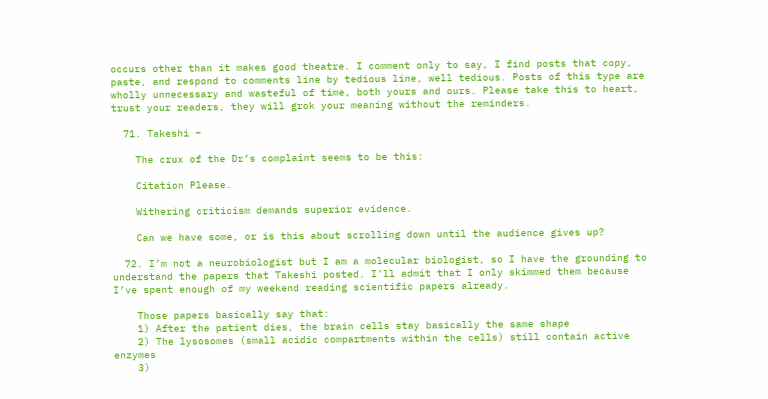occurs other than it makes good theatre. I comment only to say, I find posts that copy, paste, and respond to comments line by tedious line, well tedious. Posts of this type are wholly unnecessary and wasteful of time, both yours and ours. Please take this to heart, trust your readers, they will grok your meaning without the reminders.

  71. Takeshi –

    The crux of the Dr’s complaint seems to be this:

    Citation Please.

    Withering criticism demands superior evidence.

    Can we have some, or is this about scrolling down until the audience gives up?

  72. I’m not a neurobiologist but I am a molecular biologist, so I have the grounding to understand the papers that Takeshi posted. I’ll admit that I only skimmed them because I’ve spent enough of my weekend reading scientific papers already.

    Those papers basically say that:
    1) After the patient dies, the brain cells stay basically the same shape
    2) The lysosomes (small acidic compartments within the cells) still contain active enzymes
    3)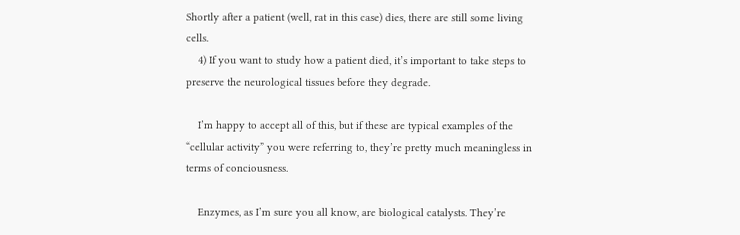Shortly after a patient (well, rat in this case) dies, there are still some living cells.
    4) If you want to study how a patient died, it’s important to take steps to preserve the neurological tissues before they degrade.

    I’m happy to accept all of this, but if these are typical examples of the “cellular activity” you were referring to, they’re pretty much meaningless in terms of conciousness.

    Enzymes, as I’m sure you all know, are biological catalysts. They’re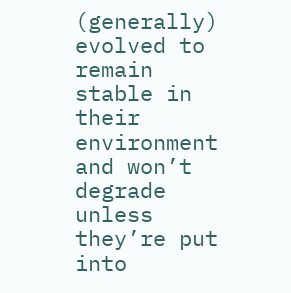(generally) evolved to remain stable in their environment and won’t degrade unless they’re put into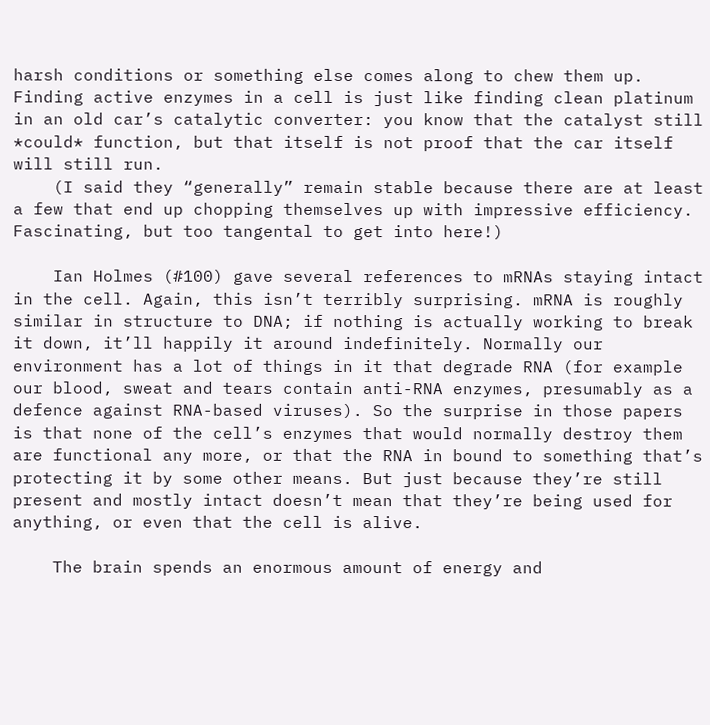harsh conditions or something else comes along to chew them up. Finding active enzymes in a cell is just like finding clean platinum in an old car’s catalytic converter: you know that the catalyst still *could* function, but that itself is not proof that the car itself will still run.
    (I said they “generally” remain stable because there are at least a few that end up chopping themselves up with impressive efficiency. Fascinating, but too tangental to get into here!)

    Ian Holmes (#100) gave several references to mRNAs staying intact in the cell. Again, this isn’t terribly surprising. mRNA is roughly similar in structure to DNA; if nothing is actually working to break it down, it’ll happily it around indefinitely. Normally our environment has a lot of things in it that degrade RNA (for example our blood, sweat and tears contain anti-RNA enzymes, presumably as a defence against RNA-based viruses). So the surprise in those papers is that none of the cell’s enzymes that would normally destroy them are functional any more, or that the RNA in bound to something that’s protecting it by some other means. But just because they’re still present and mostly intact doesn’t mean that they’re being used for anything, or even that the cell is alive.

    The brain spends an enormous amount of energy and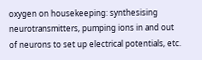oxygen on housekeeping: synthesising neurotransmitters, pumping ions in and out of neurons to set up electrical potentials, etc.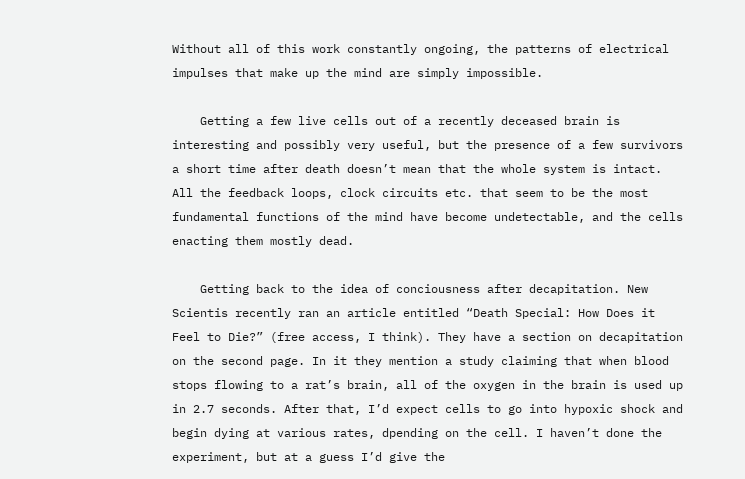Without all of this work constantly ongoing, the patterns of electrical impulses that make up the mind are simply impossible.

    Getting a few live cells out of a recently deceased brain is interesting and possibly very useful, but the presence of a few survivors a short time after death doesn’t mean that the whole system is intact. All the feedback loops, clock circuits etc. that seem to be the most fundamental functions of the mind have become undetectable, and the cells enacting them mostly dead.

    Getting back to the idea of conciousness after decapitation. New Scientis recently ran an article entitled “Death Special: How Does it Feel to Die?” (free access, I think). They have a section on decapitation on the second page. In it they mention a study claiming that when blood stops flowing to a rat’s brain, all of the oxygen in the brain is used up in 2.7 seconds. After that, I’d expect cells to go into hypoxic shock and begin dying at various rates, dpending on the cell. I haven’t done the experiment, but at a guess I’d give the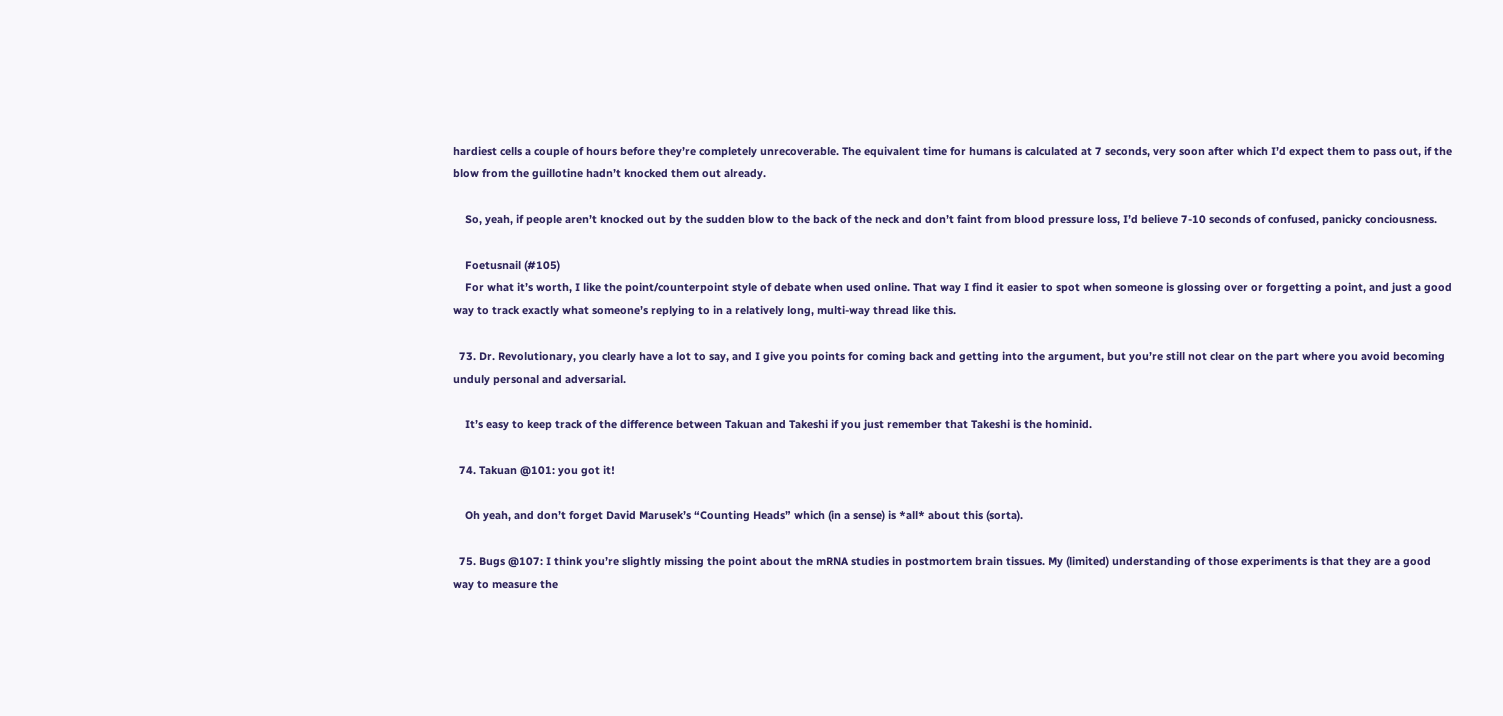hardiest cells a couple of hours before they’re completely unrecoverable. The equivalent time for humans is calculated at 7 seconds, very soon after which I’d expect them to pass out, if the blow from the guillotine hadn’t knocked them out already.

    So, yeah, if people aren’t knocked out by the sudden blow to the back of the neck and don’t faint from blood pressure loss, I’d believe 7-10 seconds of confused, panicky conciousness.

    Foetusnail (#105)
    For what it’s worth, I like the point/counterpoint style of debate when used online. That way I find it easier to spot when someone is glossing over or forgetting a point, and just a good way to track exactly what someone’s replying to in a relatively long, multi-way thread like this.

  73. Dr. Revolutionary, you clearly have a lot to say, and I give you points for coming back and getting into the argument, but you’re still not clear on the part where you avoid becoming unduly personal and adversarial.

    It’s easy to keep track of the difference between Takuan and Takeshi if you just remember that Takeshi is the hominid.

  74. Takuan @101: you got it!

    Oh yeah, and don’t forget David Marusek’s “Counting Heads” which (in a sense) is *all* about this (sorta).

  75. Bugs @107: I think you’re slightly missing the point about the mRNA studies in postmortem brain tissues. My (limited) understanding of those experiments is that they are a good way to measure the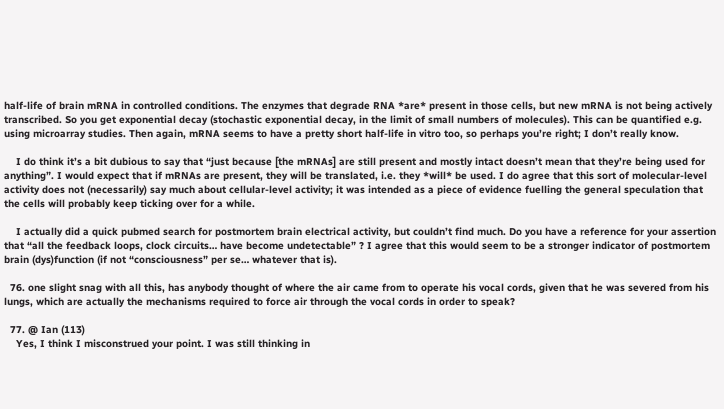half-life of brain mRNA in controlled conditions. The enzymes that degrade RNA *are* present in those cells, but new mRNA is not being actively transcribed. So you get exponential decay (stochastic exponential decay, in the limit of small numbers of molecules). This can be quantified e.g. using microarray studies. Then again, mRNA seems to have a pretty short half-life in vitro too, so perhaps you’re right; I don’t really know.

    I do think it’s a bit dubious to say that “just because [the mRNAs] are still present and mostly intact doesn’t mean that they’re being used for anything”. I would expect that if mRNAs are present, they will be translated, i.e. they *will* be used. I do agree that this sort of molecular-level activity does not (necessarily) say much about cellular-level activity; it was intended as a piece of evidence fuelling the general speculation that the cells will probably keep ticking over for a while.

    I actually did a quick pubmed search for postmortem brain electrical activity, but couldn’t find much. Do you have a reference for your assertion that “all the feedback loops, clock circuits… have become undetectable” ? I agree that this would seem to be a stronger indicator of postmortem brain (dys)function (if not “consciousness” per se… whatever that is).

  76. one slight snag with all this, has anybody thought of where the air came from to operate his vocal cords, given that he was severed from his lungs, which are actually the mechanisms required to force air through the vocal cords in order to speak?

  77. @ Ian (113)
    Yes, I think I misconstrued your point. I was still thinking in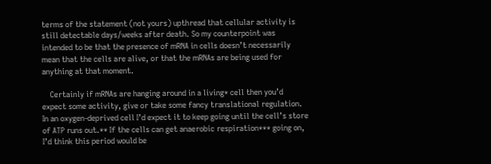terms of the statement (not yours) upthread that cellular activity is still detectable days/weeks after death. So my counterpoint was intended to be that the presence of mRNA in cells doesn’t necessarily mean that the cells are alive, or that the mRNAs are being used for anything at that moment.

    Certainly if mRNAs are hanging around in a living* cell then you’d expect some activity, give or take some fancy translational regulation. In an oxygen-deprived cell I’d expect it to keep going until the cell’s store of ATP runs out.** If the cells can get anaerobic respiration*** going on, I’d think this period would be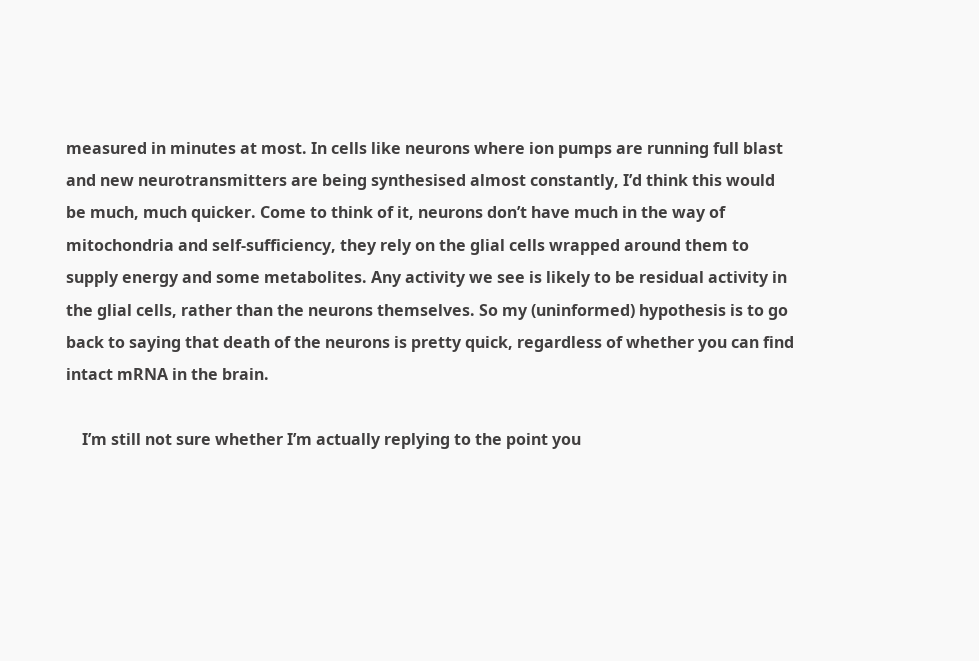measured in minutes at most. In cells like neurons where ion pumps are running full blast and new neurotransmitters are being synthesised almost constantly, I’d think this would be much, much quicker. Come to think of it, neurons don’t have much in the way of mitochondria and self-sufficiency, they rely on the glial cells wrapped around them to supply energy and some metabolites. Any activity we see is likely to be residual activity in the glial cells, rather than the neurons themselves. So my (uninformed) hypothesis is to go back to saying that death of the neurons is pretty quick, regardless of whether you can find intact mRNA in the brain.

    I’m still not sure whether I’m actually replying to the point you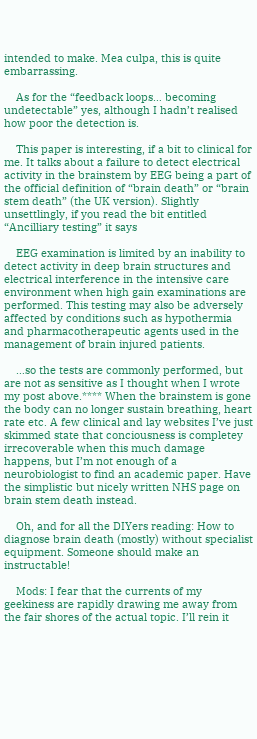intended to make. Mea culpa, this is quite embarrassing.

    As for the “feedback loops… becoming undetectable” yes, although I hadn’t realised how poor the detection is.

    This paper is interesting, if a bit to clinical for me. It talks about a failure to detect electrical activity in the brainstem by EEG being a part of the official definition of “brain death” or “brain stem death” (the UK version). Slightly unsettlingly, if you read the bit entitled “Ancilliary testing” it says

    EEG examination is limited by an inability to detect activity in deep brain structures and electrical interference in the intensive care environment when high gain examinations are performed. This testing may also be adversely affected by conditions such as hypothermia and pharmacotherapeutic agents used in the management of brain injured patients.

    …so the tests are commonly performed, but are not as sensitive as I thought when I wrote my post above.**** When the brainstem is gone the body can no longer sustain breathing, heart rate etc. A few clinical and lay websites I’ve just skimmed state that conciousness is completey irrecoverable when this much damage happens, but I’m not enough of a neurobiologist to find an academic paper. Have the simplistic but nicely written NHS page on brain stem death instead.

    Oh, and for all the DIYers reading: How to diagnose brain death (mostly) without specialist equipment. Someone should make an instructable!

    Mods: I fear that the currents of my geekiness are rapidly drawing me away from the fair shores of the actual topic. I’ll rein it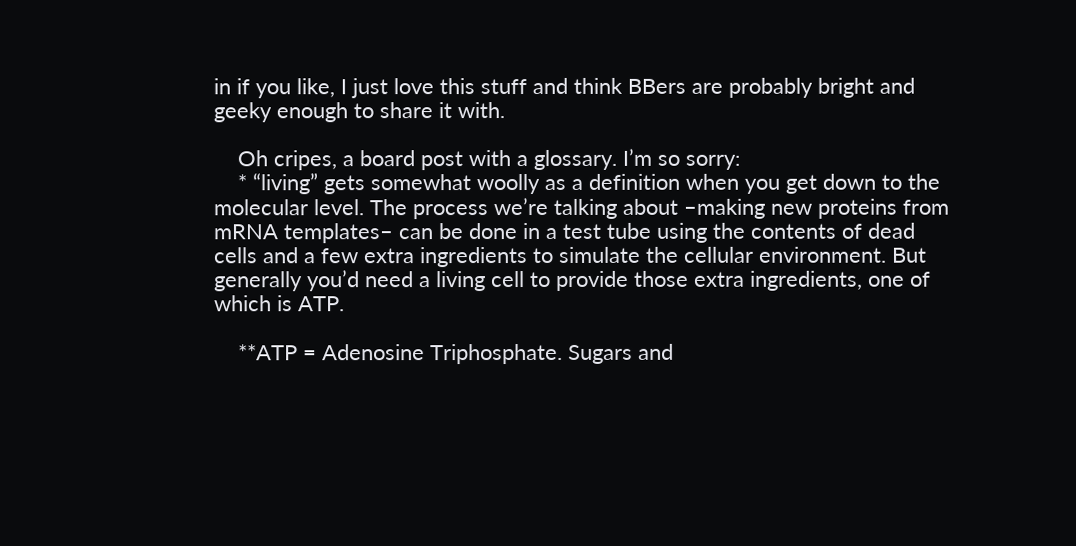in if you like, I just love this stuff and think BBers are probably bright and geeky enough to share it with.

    Oh cripes, a board post with a glossary. I’m so sorry:
    * “living” gets somewhat woolly as a definition when you get down to the molecular level. The process we’re talking about –making new proteins from mRNA templates– can be done in a test tube using the contents of dead cells and a few extra ingredients to simulate the cellular environment. But generally you’d need a living cell to provide those extra ingredients, one of which is ATP.

    **ATP = Adenosine Triphosphate. Sugars and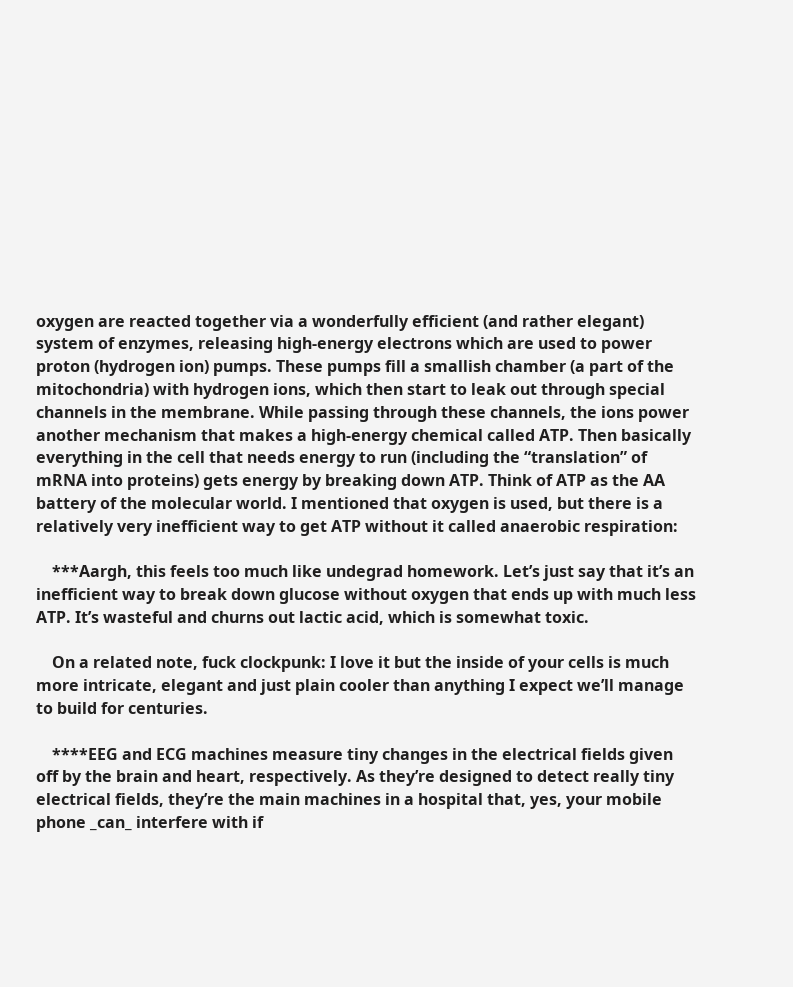oxygen are reacted together via a wonderfully efficient (and rather elegant) system of enzymes, releasing high-energy electrons which are used to power proton (hydrogen ion) pumps. These pumps fill a smallish chamber (a part of the mitochondria) with hydrogen ions, which then start to leak out through special channels in the membrane. While passing through these channels, the ions power another mechanism that makes a high-energy chemical called ATP. Then basically everything in the cell that needs energy to run (including the “translation” of mRNA into proteins) gets energy by breaking down ATP. Think of ATP as the AA battery of the molecular world. I mentioned that oxygen is used, but there is a relatively very inefficient way to get ATP without it called anaerobic respiration:

    ***Aargh, this feels too much like undegrad homework. Let’s just say that it’s an inefficient way to break down glucose without oxygen that ends up with much less ATP. It’s wasteful and churns out lactic acid, which is somewhat toxic.

    On a related note, fuck clockpunk: I love it but the inside of your cells is much more intricate, elegant and just plain cooler than anything I expect we’ll manage to build for centuries.

    ****EEG and ECG machines measure tiny changes in the electrical fields given off by the brain and heart, respectively. As they’re designed to detect really tiny electrical fields, they’re the main machines in a hospital that, yes, your mobile phone _can_ interfere with if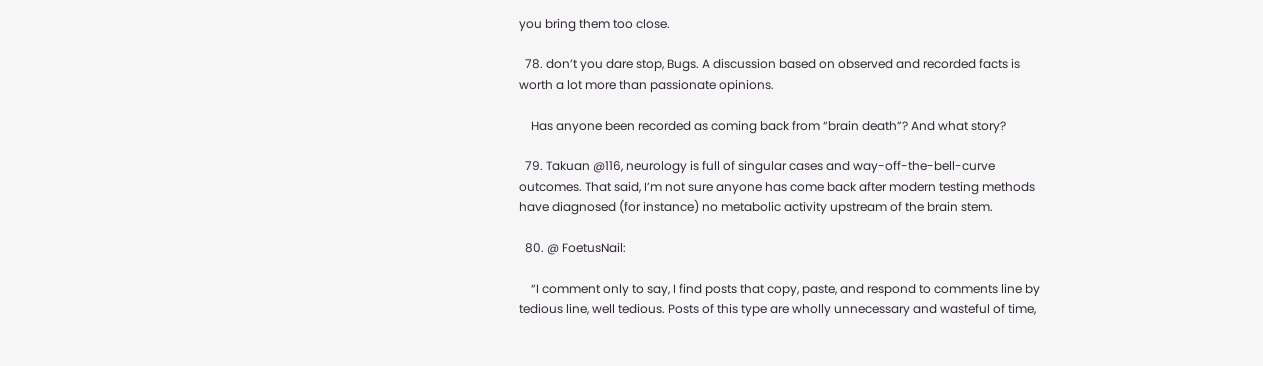you bring them too close.

  78. don’t you dare stop, Bugs. A discussion based on observed and recorded facts is worth a lot more than passionate opinions.

    Has anyone been recorded as coming back from “brain death”? And what story?

  79. Takuan @116, neurology is full of singular cases and way-off-the-bell-curve outcomes. That said, I’m not sure anyone has come back after modern testing methods have diagnosed (for instance) no metabolic activity upstream of the brain stem.

  80. @ FoetusNail:

    “I comment only to say, I find posts that copy, paste, and respond to comments line by tedious line, well tedious. Posts of this type are wholly unnecessary and wasteful of time,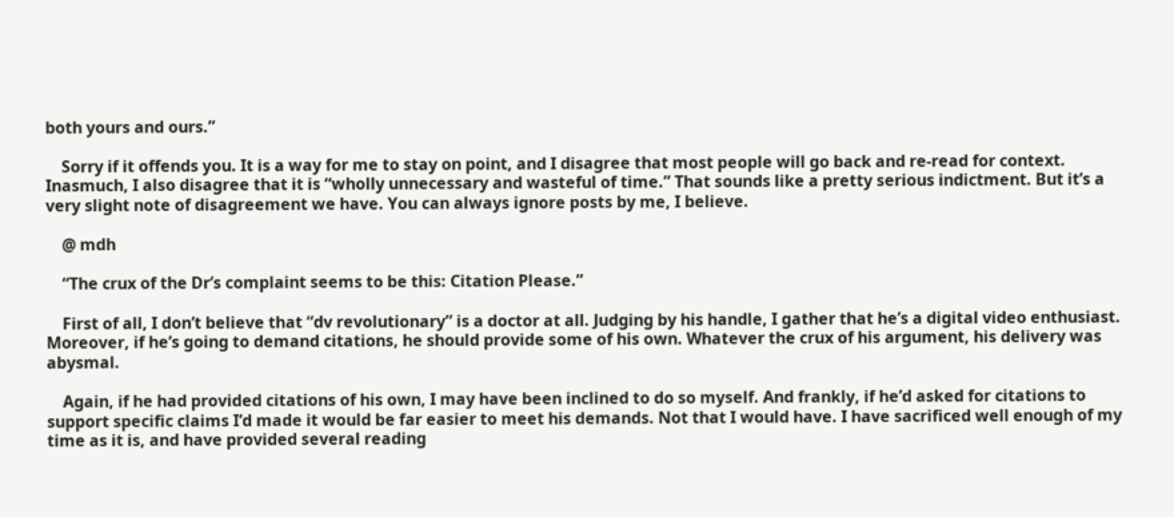both yours and ours.”

    Sorry if it offends you. It is a way for me to stay on point, and I disagree that most people will go back and re-read for context. Inasmuch, I also disagree that it is “wholly unnecessary and wasteful of time.” That sounds like a pretty serious indictment. But it’s a very slight note of disagreement we have. You can always ignore posts by me, I believe.

    @ mdh

    “The crux of the Dr’s complaint seems to be this: Citation Please.”

    First of all, I don’t believe that “dv revolutionary” is a doctor at all. Judging by his handle, I gather that he’s a digital video enthusiast. Moreover, if he’s going to demand citations, he should provide some of his own. Whatever the crux of his argument, his delivery was abysmal.

    Again, if he had provided citations of his own, I may have been inclined to do so myself. And frankly, if he’d asked for citations to support specific claims I’d made it would be far easier to meet his demands. Not that I would have. I have sacrificed well enough of my time as it is, and have provided several reading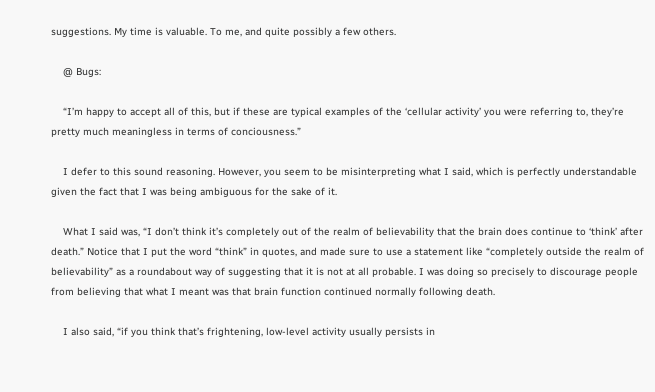suggestions. My time is valuable. To me, and quite possibly a few others.

    @ Bugs:

    “I’m happy to accept all of this, but if these are typical examples of the ‘cellular activity’ you were referring to, they’re pretty much meaningless in terms of conciousness.”

    I defer to this sound reasoning. However, you seem to be misinterpreting what I said, which is perfectly understandable given the fact that I was being ambiguous for the sake of it.

    What I said was, “I don’t think it’s completely out of the realm of believability that the brain does continue to ‘think’ after death.” Notice that I put the word “think” in quotes, and made sure to use a statement like “completely outside the realm of believability” as a roundabout way of suggesting that it is not at all probable. I was doing so precisely to discourage people from believing that what I meant was that brain function continued normally following death.

    I also said, “if you think that’s frightening, low-level activity usually persists in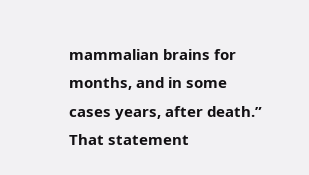mammalian brains for months, and in some cases years, after death.” That statement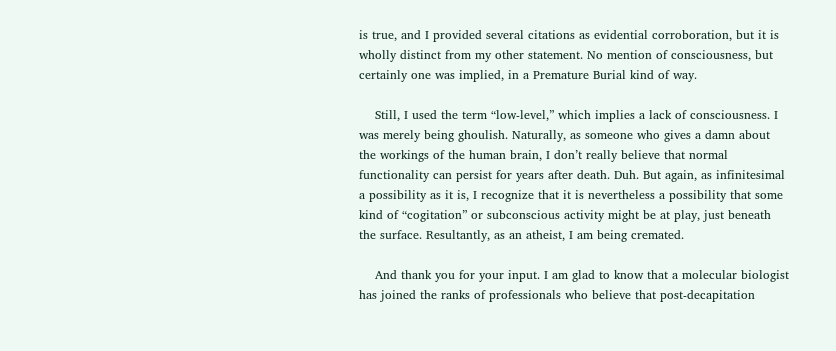is true, and I provided several citations as evidential corroboration, but it is wholly distinct from my other statement. No mention of consciousness, but certainly one was implied, in a Premature Burial kind of way.

    Still, I used the term “low-level,” which implies a lack of consciousness. I was merely being ghoulish. Naturally, as someone who gives a damn about the workings of the human brain, I don’t really believe that normal functionality can persist for years after death. Duh. But again, as infinitesimal a possibility as it is, I recognize that it is nevertheless a possibility that some kind of “cogitation” or subconscious activity might be at play, just beneath the surface. Resultantly, as an atheist, I am being cremated.

    And thank you for your input. I am glad to know that a molecular biologist has joined the ranks of professionals who believe that post-decapitation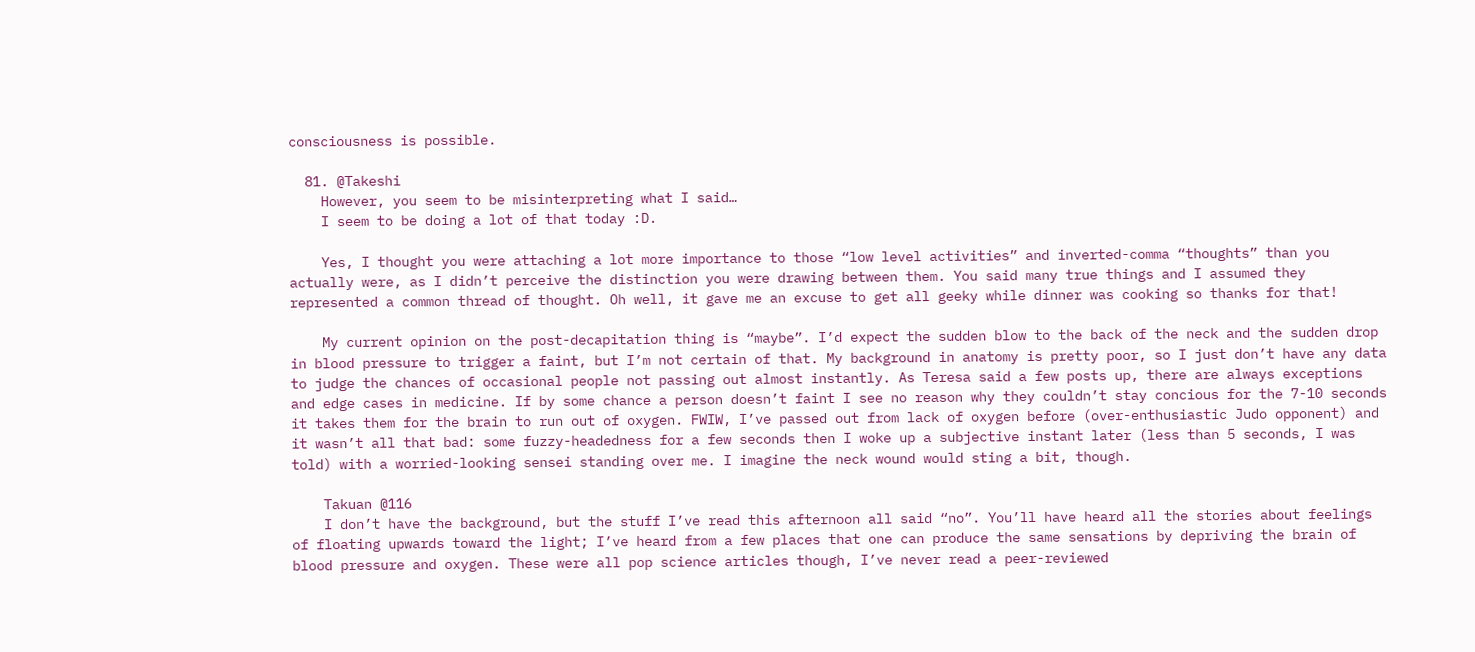consciousness is possible.

  81. @Takeshi
    However, you seem to be misinterpreting what I said…
    I seem to be doing a lot of that today :D.

    Yes, I thought you were attaching a lot more importance to those “low level activities” and inverted-comma “thoughts” than you actually were, as I didn’t perceive the distinction you were drawing between them. You said many true things and I assumed they represented a common thread of thought. Oh well, it gave me an excuse to get all geeky while dinner was cooking so thanks for that!

    My current opinion on the post-decapitation thing is “maybe”. I’d expect the sudden blow to the back of the neck and the sudden drop in blood pressure to trigger a faint, but I’m not certain of that. My background in anatomy is pretty poor, so I just don’t have any data to judge the chances of occasional people not passing out almost instantly. As Teresa said a few posts up, there are always exceptions and edge cases in medicine. If by some chance a person doesn’t faint I see no reason why they couldn’t stay concious for the 7-10 seconds it takes them for the brain to run out of oxygen. FWIW, I’ve passed out from lack of oxygen before (over-enthusiastic Judo opponent) and it wasn’t all that bad: some fuzzy-headedness for a few seconds then I woke up a subjective instant later (less than 5 seconds, I was told) with a worried-looking sensei standing over me. I imagine the neck wound would sting a bit, though.

    Takuan @116
    I don’t have the background, but the stuff I’ve read this afternoon all said “no”. You’ll have heard all the stories about feelings of floating upwards toward the light; I’ve heard from a few places that one can produce the same sensations by depriving the brain of blood pressure and oxygen. These were all pop science articles though, I’ve never read a peer-reviewed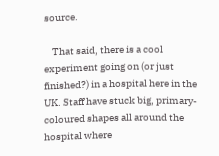source.

    That said, there is a cool experiment going on (or just finished?) in a hospital here in the UK. Staff have stuck big, primary-coloured shapes all around the hospital where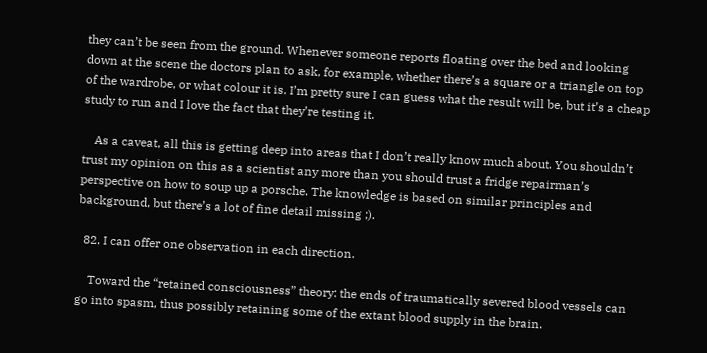they can’t be seen from the ground. Whenever someone reports floating over the bed and looking down at the scene the doctors plan to ask, for example, whether there’s a square or a triangle on top of the wardrobe, or what colour it is. I’m pretty sure I can guess what the result will be, but it’s a cheap study to run and I love the fact that they’re testing it.

    As a caveat, all this is getting deep into areas that I don’t really know much about. You shouldn’t trust my opinion on this as a scientist any more than you should trust a fridge repairman’s perspective on how to soup up a porsche. The knowledge is based on similar principles and background, but there’s a lot of fine detail missing ;).

  82. I can offer one observation in each direction.

    Toward the “retained consciousness” theory: the ends of traumatically severed blood vessels can go into spasm, thus possibly retaining some of the extant blood supply in the brain.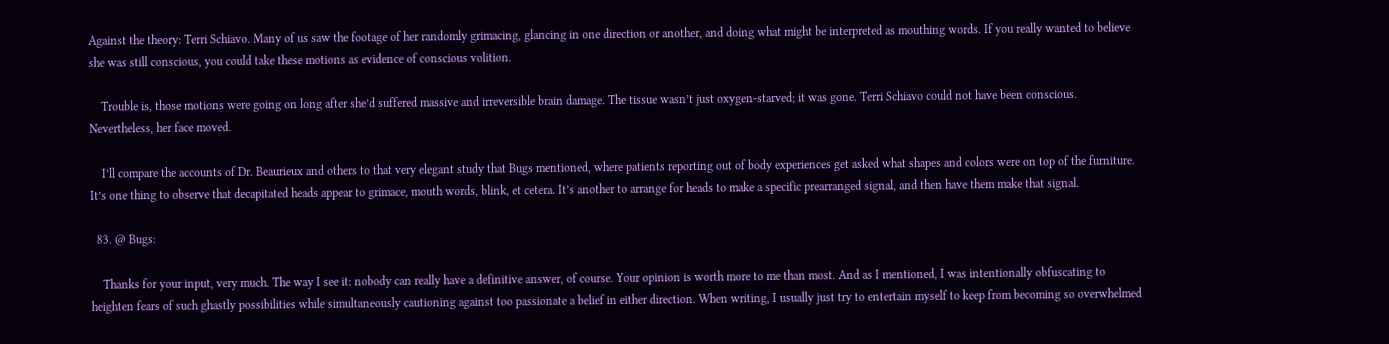Against the theory: Terri Schiavo. Many of us saw the footage of her randomly grimacing, glancing in one direction or another, and doing what might be interpreted as mouthing words. If you really wanted to believe she was still conscious, you could take these motions as evidence of conscious volition.

    Trouble is, those motions were going on long after she’d suffered massive and irreversible brain damage. The tissue wasn’t just oxygen-starved; it was gone. Terri Schiavo could not have been conscious. Nevertheless, her face moved.

    I’ll compare the accounts of Dr. Beaurieux and others to that very elegant study that Bugs mentioned, where patients reporting out of body experiences get asked what shapes and colors were on top of the furniture. It’s one thing to observe that decapitated heads appear to grimace, mouth words, blink, et cetera. It’s another to arrange for heads to make a specific prearranged signal, and then have them make that signal.

  83. @ Bugs:

    Thanks for your input, very much. The way I see it: nobody can really have a definitive answer, of course. Your opinion is worth more to me than most. And as I mentioned, I was intentionally obfuscating to heighten fears of such ghastly possibilities while simultaneously cautioning against too passionate a belief in either direction. When writing, I usually just try to entertain myself to keep from becoming so overwhelmed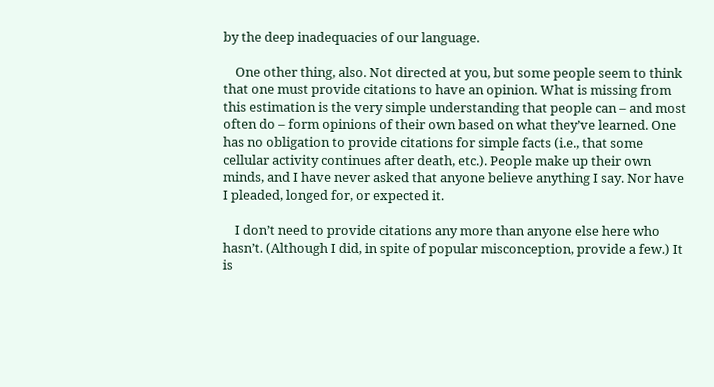by the deep inadequacies of our language.

    One other thing, also. Not directed at you, but some people seem to think that one must provide citations to have an opinion. What is missing from this estimation is the very simple understanding that people can – and most often do – form opinions of their own based on what they’ve learned. One has no obligation to provide citations for simple facts (i.e., that some cellular activity continues after death, etc.). People make up their own minds, and I have never asked that anyone believe anything I say. Nor have I pleaded, longed for, or expected it.

    I don’t need to provide citations any more than anyone else here who hasn’t. (Although I did, in spite of popular misconception, provide a few.) It is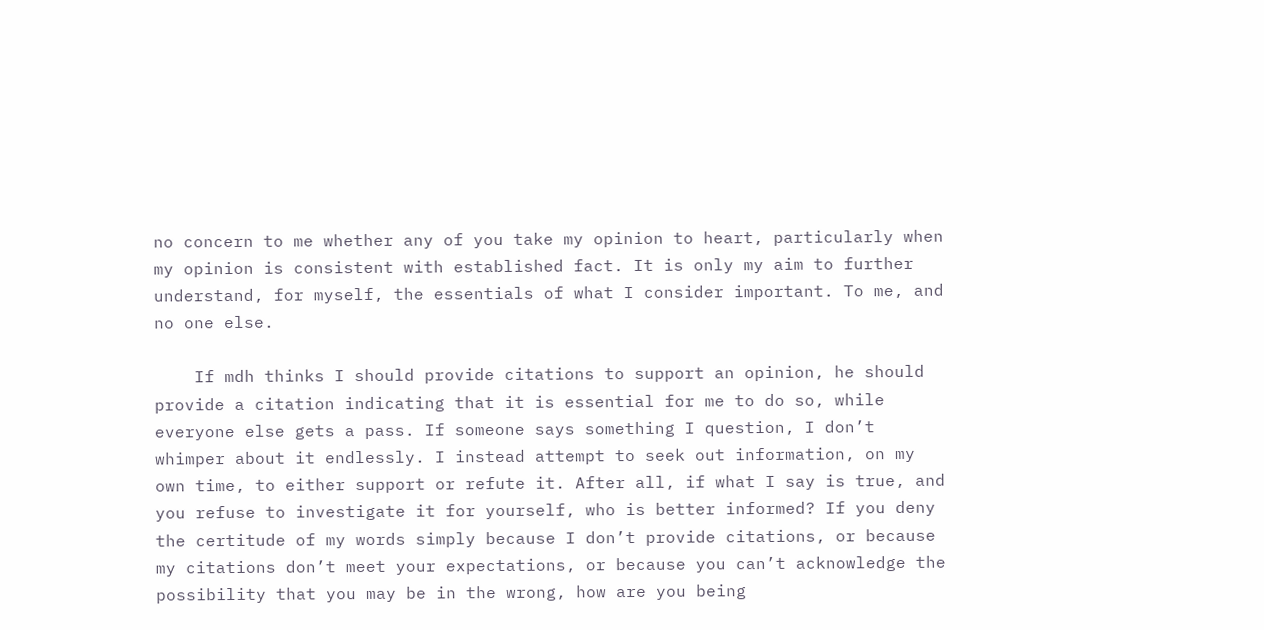no concern to me whether any of you take my opinion to heart, particularly when my opinion is consistent with established fact. It is only my aim to further understand, for myself, the essentials of what I consider important. To me, and no one else.

    If mdh thinks I should provide citations to support an opinion, he should provide a citation indicating that it is essential for me to do so, while everyone else gets a pass. If someone says something I question, I don’t whimper about it endlessly. I instead attempt to seek out information, on my own time, to either support or refute it. After all, if what I say is true, and you refuse to investigate it for yourself, who is better informed? If you deny the certitude of my words simply because I don’t provide citations, or because my citations don’t meet your expectations, or because you can’t acknowledge the possibility that you may be in the wrong, how are you being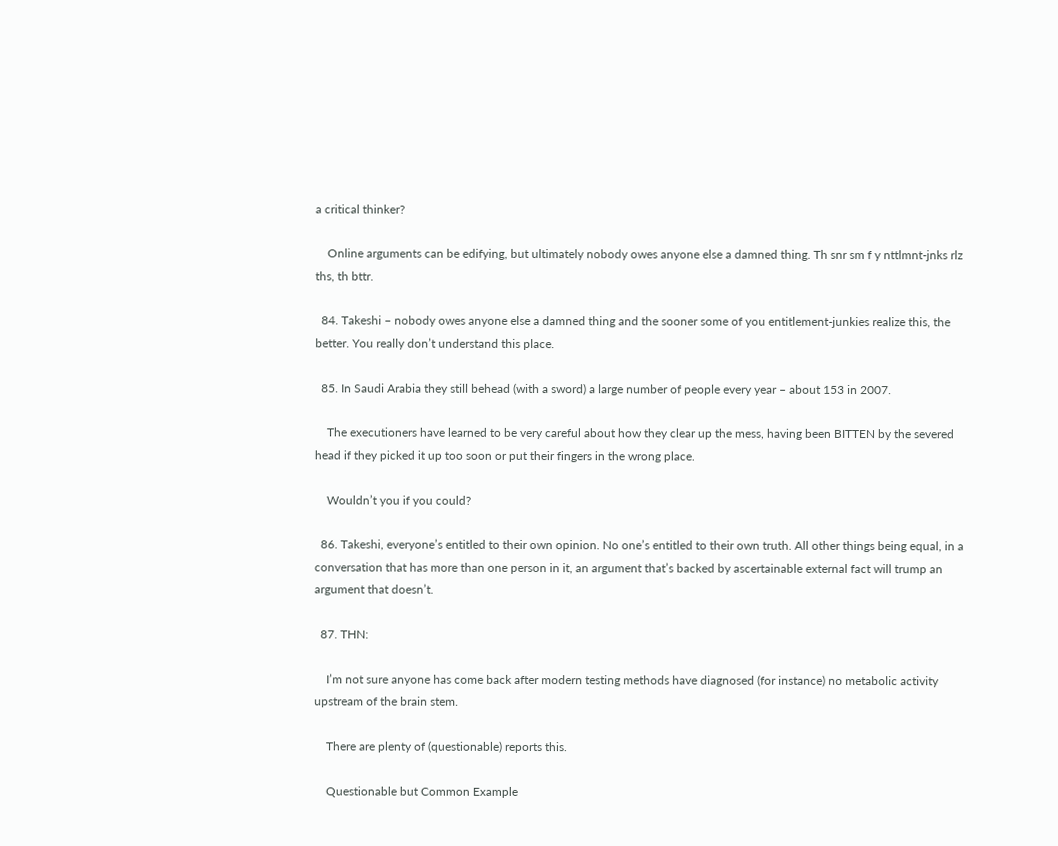a critical thinker?

    Online arguments can be edifying, but ultimately nobody owes anyone else a damned thing. Th snr sm f y nttlmnt-jnks rlz ths, th bttr.

  84. Takeshi – nobody owes anyone else a damned thing and the sooner some of you entitlement-junkies realize this, the better. You really don’t understand this place.

  85. In Saudi Arabia they still behead (with a sword) a large number of people every year – about 153 in 2007.

    The executioners have learned to be very careful about how they clear up the mess, having been BITTEN by the severed head if they picked it up too soon or put their fingers in the wrong place.

    Wouldn’t you if you could?

  86. Takeshi, everyone’s entitled to their own opinion. No one’s entitled to their own truth. All other things being equal, in a conversation that has more than one person in it, an argument that’s backed by ascertainable external fact will trump an argument that doesn’t.

  87. THN:

    I’m not sure anyone has come back after modern testing methods have diagnosed (for instance) no metabolic activity upstream of the brain stem.

    There are plenty of (questionable) reports this.

    Questionable but Common Example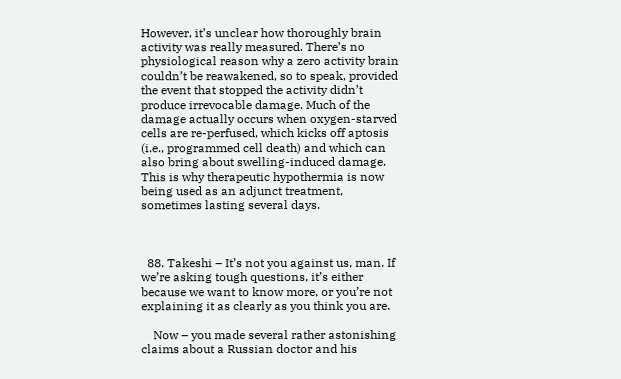However, it’s unclear how thoroughly brain activity was really measured. There’s no physiological reason why a zero activity brain couldn’t be reawakened, so to speak, provided the event that stopped the activity didn’t produce irrevocable damage. Much of the damage actually occurs when oxygen-starved cells are re-perfused, which kicks off aptosis (i.e., programmed cell death) and which can also bring about swelling-induced damage. This is why therapeutic hypothermia is now being used as an adjunct treatment, sometimes lasting several days.



  88. Takeshi – It’s not you against us, man. If we’re asking tough questions, it’s either because we want to know more, or you’re not explaining it as clearly as you think you are.

    Now – you made several rather astonishing claims about a Russian doctor and his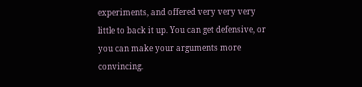experiments, and offered very very very little to back it up. You can get defensive, or you can make your arguments more convincing.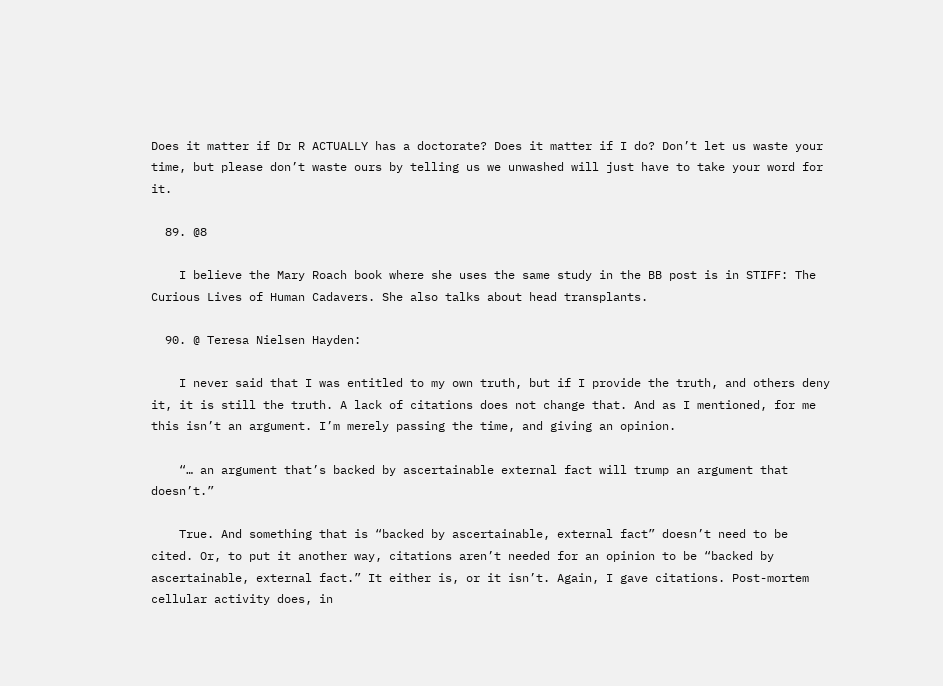Does it matter if Dr R ACTUALLY has a doctorate? Does it matter if I do? Don’t let us waste your time, but please don’t waste ours by telling us we unwashed will just have to take your word for it.

  89. @8

    I believe the Mary Roach book where she uses the same study in the BB post is in STIFF: The Curious Lives of Human Cadavers. She also talks about head transplants.

  90. @ Teresa Nielsen Hayden:

    I never said that I was entitled to my own truth, but if I provide the truth, and others deny it, it is still the truth. A lack of citations does not change that. And as I mentioned, for me this isn’t an argument. I’m merely passing the time, and giving an opinion.

    “… an argument that’s backed by ascertainable external fact will trump an argument that doesn’t.”

    True. And something that is “backed by ascertainable, external fact” doesn’t need to be cited. Or, to put it another way, citations aren’t needed for an opinion to be “backed by ascertainable, external fact.” It either is, or it isn’t. Again, I gave citations. Post-mortem cellular activity does, in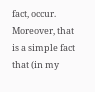fact, occur. Moreover, that is a simple fact that (in my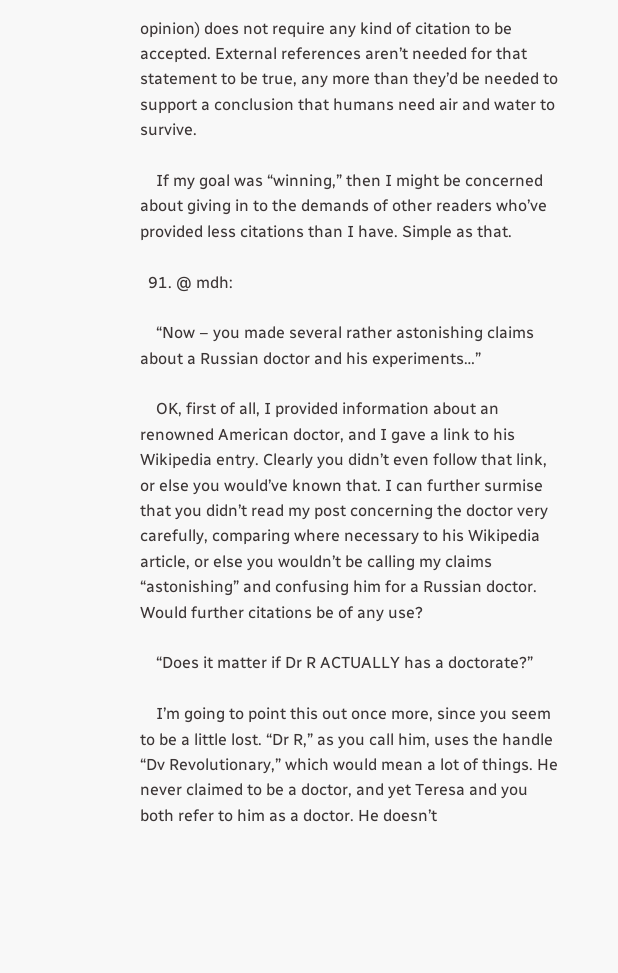opinion) does not require any kind of citation to be accepted. External references aren’t needed for that statement to be true, any more than they’d be needed to support a conclusion that humans need air and water to survive.

    If my goal was “winning,” then I might be concerned about giving in to the demands of other readers who’ve provided less citations than I have. Simple as that.

  91. @ mdh:

    “Now – you made several rather astonishing claims about a Russian doctor and his experiments…”

    OK, first of all, I provided information about an renowned American doctor, and I gave a link to his Wikipedia entry. Clearly you didn’t even follow that link, or else you would’ve known that. I can further surmise that you didn’t read my post concerning the doctor very carefully, comparing where necessary to his Wikipedia article, or else you wouldn’t be calling my claims “astonishing” and confusing him for a Russian doctor. Would further citations be of any use?

    “Does it matter if Dr R ACTUALLY has a doctorate?”

    I’m going to point this out once more, since you seem to be a little lost. “Dr R,” as you call him, uses the handle “Dv Revolutionary,” which would mean a lot of things. He never claimed to be a doctor, and yet Teresa and you both refer to him as a doctor. He doesn’t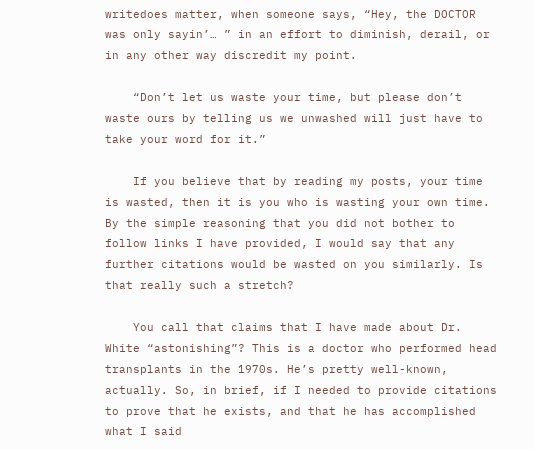writedoes matter, when someone says, “Hey, the DOCTOR was only sayin’… ” in an effort to diminish, derail, or in any other way discredit my point.

    “Don’t let us waste your time, but please don’t waste ours by telling us we unwashed will just have to take your word for it.”

    If you believe that by reading my posts, your time is wasted, then it is you who is wasting your own time. By the simple reasoning that you did not bother to follow links I have provided, I would say that any further citations would be wasted on you similarly. Is that really such a stretch?

    You call that claims that I have made about Dr. White “astonishing”? This is a doctor who performed head transplants in the 1970s. He’s pretty well-known, actually. So, in brief, if I needed to provide citations to prove that he exists, and that he has accomplished what I said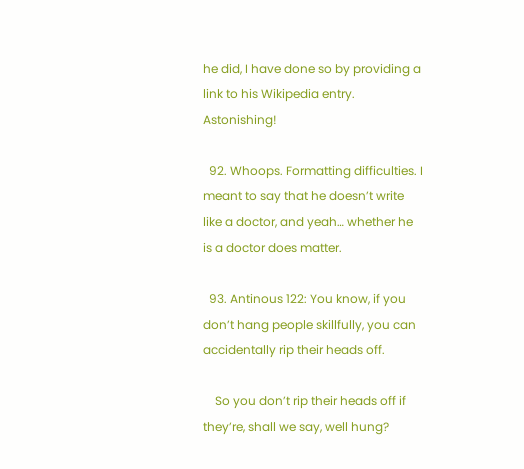he did, I have done so by providing a link to his Wikipedia entry. Astonishing!

  92. Whoops. Formatting difficulties. I meant to say that he doesn’t write like a doctor, and yeah… whether he is a doctor does matter.

  93. Antinous 122: You know, if you don’t hang people skillfully, you can accidentally rip their heads off.

    So you don’t rip their heads off if they’re, shall we say, well hung?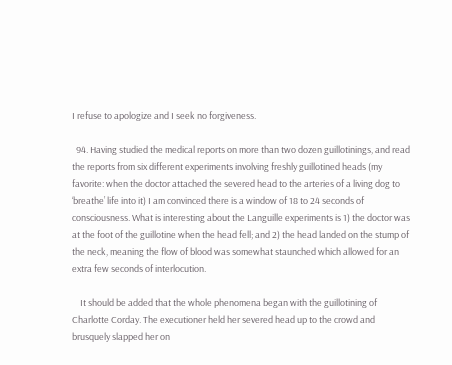I refuse to apologize and I seek no forgiveness.

  94. Having studied the medical reports on more than two dozen guillotinings, and read the reports from six different experiments involving freshly guillotined heads (my favorite: when the doctor attached the severed head to the arteries of a living dog to ‘breathe’ life into it) I am convinced there is a window of 18 to 24 seconds of consciousness. What is interesting about the Languille experiments is 1) the doctor was at the foot of the guillotine when the head fell; and 2) the head landed on the stump of the neck, meaning the flow of blood was somewhat staunched which allowed for an extra few seconds of interlocution.

    It should be added that the whole phenomena began with the guillotining of Charlotte Corday. The executioner held her severed head up to the crowd and brusquely slapped her on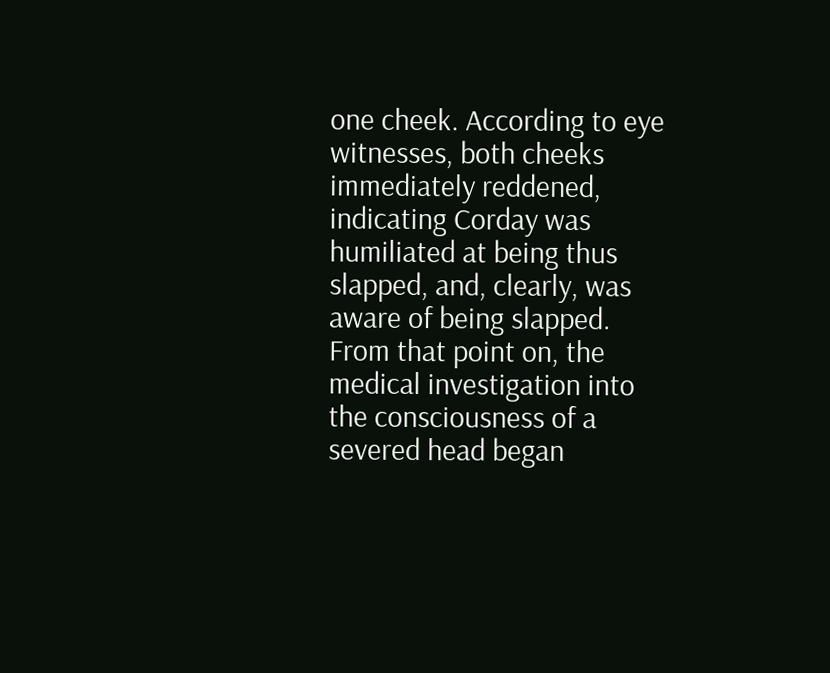one cheek. According to eye witnesses, both cheeks immediately reddened, indicating Corday was humiliated at being thus slapped, and, clearly, was aware of being slapped. From that point on, the medical investigation into the consciousness of a severed head began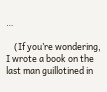…

    (If you’re wondering, I wrote a book on the last man guillotined in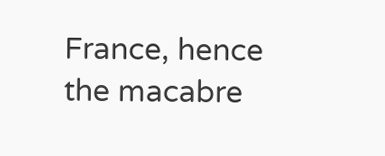France, hence the macabre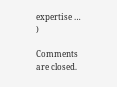expertise … )

Comments are closed.